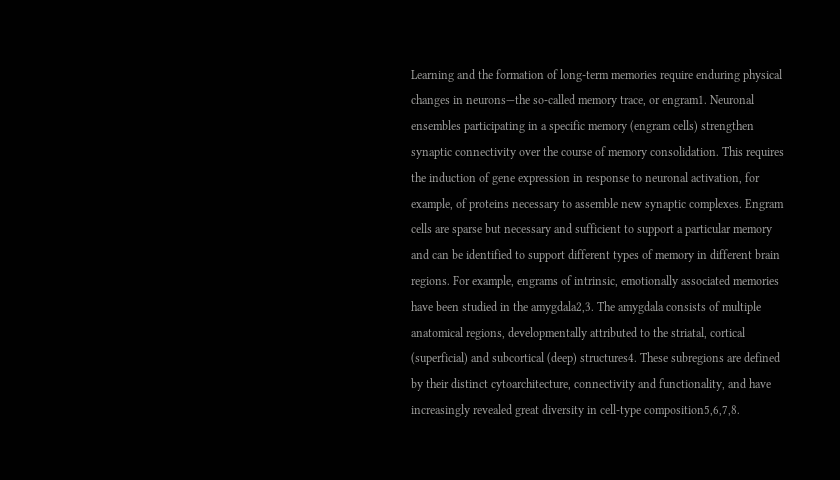Learning and the formation of long-term memories require enduring physical changes in neurons—the so-called memory trace, or engram1. Neuronal ensembles participating in a specific memory (engram cells) strengthen synaptic connectivity over the course of memory consolidation. This requires the induction of gene expression in response to neuronal activation, for example, of proteins necessary to assemble new synaptic complexes. Engram cells are sparse but necessary and sufficient to support a particular memory and can be identified to support different types of memory in different brain regions. For example, engrams of intrinsic, emotionally associated memories have been studied in the amygdala2,3. The amygdala consists of multiple anatomical regions, developmentally attributed to the striatal, cortical (superficial) and subcortical (deep) structures4. These subregions are defined by their distinct cytoarchitecture, connectivity and functionality, and have increasingly revealed great diversity in cell-type composition5,6,7,8.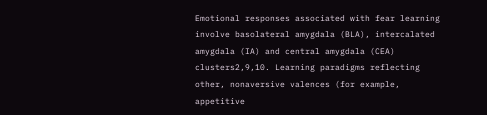Emotional responses associated with fear learning involve basolateral amygdala (BLA), intercalated amygdala (IA) and central amygdala (CEA) clusters2,9,10. Learning paradigms reflecting other, nonaversive valences (for example, appetitive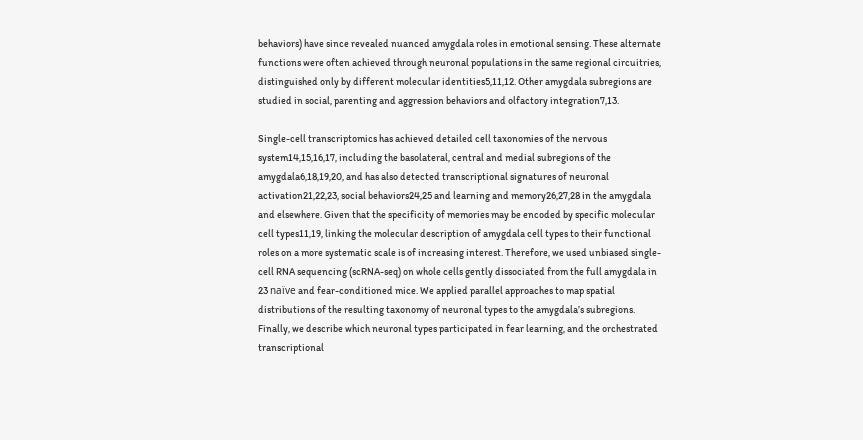behaviors) have since revealed nuanced amygdala roles in emotional sensing. These alternate functions were often achieved through neuronal populations in the same regional circuitries, distinguished only by different molecular identities5,11,12. Other amygdala subregions are studied in social, parenting and aggression behaviors and olfactory integration7,13.

Single-cell transcriptomics has achieved detailed cell taxonomies of the nervous system14,15,16,17, including the basolateral, central and medial subregions of the amygdala6,18,19,20, and has also detected transcriptional signatures of neuronal activation21,22,23, social behaviors24,25 and learning and memory26,27,28 in the amygdala and elsewhere. Given that the specificity of memories may be encoded by specific molecular cell types11,19, linking the molecular description of amygdala cell types to their functional roles on a more systematic scale is of increasing interest. Therefore, we used unbiased single-cell RNA sequencing (scRNA-seq) on whole cells gently dissociated from the full amygdala in 23 naïve and fear-conditioned mice. We applied parallel approaches to map spatial distributions of the resulting taxonomy of neuronal types to the amygdala’s subregions. Finally, we describe which neuronal types participated in fear learning, and the orchestrated transcriptional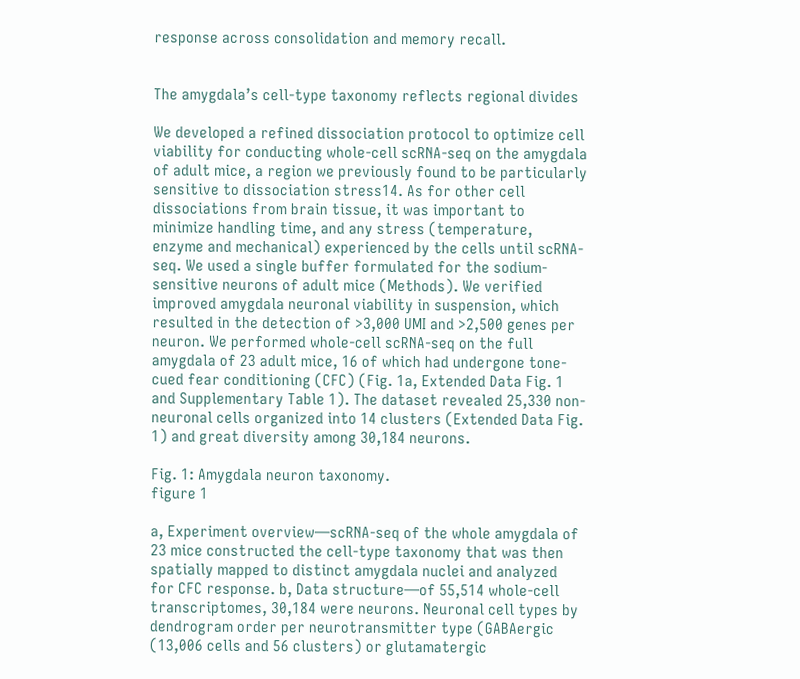response across consolidation and memory recall.


The amygdala’s cell-type taxonomy reflects regional divides

We developed a refined dissociation protocol to optimize cell viability for conducting whole-cell scRNA-seq on the amygdala of adult mice, a region we previously found to be particularly sensitive to dissociation stress14. As for other cell dissociations from brain tissue, it was important to minimize handling time, and any stress (temperature, enzyme and mechanical) experienced by the cells until scRNA-seq. We used a single buffer formulated for the sodium-sensitive neurons of adult mice (Methods). We verified improved amygdala neuronal viability in suspension, which resulted in the detection of >3,000 UMI and >2,500 genes per neuron. We performed whole-cell scRNA-seq on the full amygdala of 23 adult mice, 16 of which had undergone tone-cued fear conditioning (CFC) (Fig. 1a, Extended Data Fig. 1 and Supplementary Table 1). The dataset revealed 25,330 non-neuronal cells organized into 14 clusters (Extended Data Fig. 1) and great diversity among 30,184 neurons.

Fig. 1: Amygdala neuron taxonomy.
figure 1

a, Experiment overview—scRNA-seq of the whole amygdala of 23 mice constructed the cell-type taxonomy that was then spatially mapped to distinct amygdala nuclei and analyzed for CFC response. b, Data structure—of 55,514 whole-cell transcriptomes, 30,184 were neurons. Neuronal cell types by dendrogram order per neurotransmitter type (GABAergic (13,006 cells and 56 clusters) or glutamatergic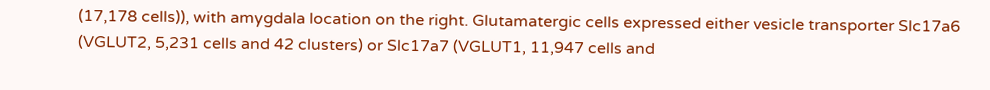(17,178 cells)), with amygdala location on the right. Glutamatergic cells expressed either vesicle transporter Slc17a6 (VGLUT2, 5,231 cells and 42 clusters) or Slc17a7 (VGLUT1, 11,947 cells and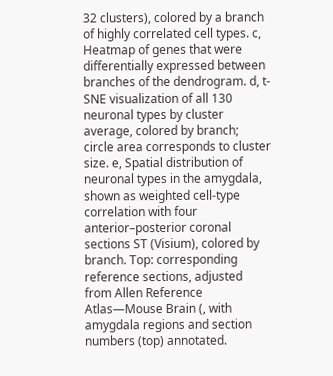32 clusters), colored by a branch of highly correlated cell types. c, Heatmap of genes that were differentially expressed between branches of the dendrogram. d, t-SNE visualization of all 130 neuronal types by cluster average, colored by branch; circle area corresponds to cluster size. e, Spatial distribution of neuronal types in the amygdala, shown as weighted cell-type correlation with four anterior–posterior coronal sections ST (Visium), colored by branch. Top: corresponding reference sections, adjusted from Allen Reference Atlas—Mouse Brain (, with amygdala regions and section numbers (top) annotated.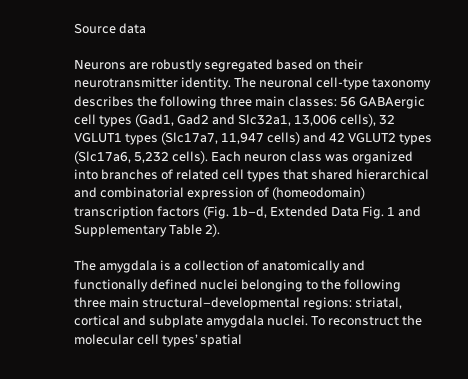Source data

Neurons are robustly segregated based on their neurotransmitter identity. The neuronal cell-type taxonomy describes the following three main classes: 56 GABAergic cell types (Gad1, Gad2 and Slc32a1, 13,006 cells), 32 VGLUT1 types (Slc17a7, 11,947 cells) and 42 VGLUT2 types (Slc17a6, 5,232 cells). Each neuron class was organized into branches of related cell types that shared hierarchical and combinatorial expression of (homeodomain) transcription factors (Fig. 1b–d, Extended Data Fig. 1 and Supplementary Table 2).

The amygdala is a collection of anatomically and functionally defined nuclei belonging to the following three main structural–developmental regions: striatal, cortical and subplate amygdala nuclei. To reconstruct the molecular cell types’ spatial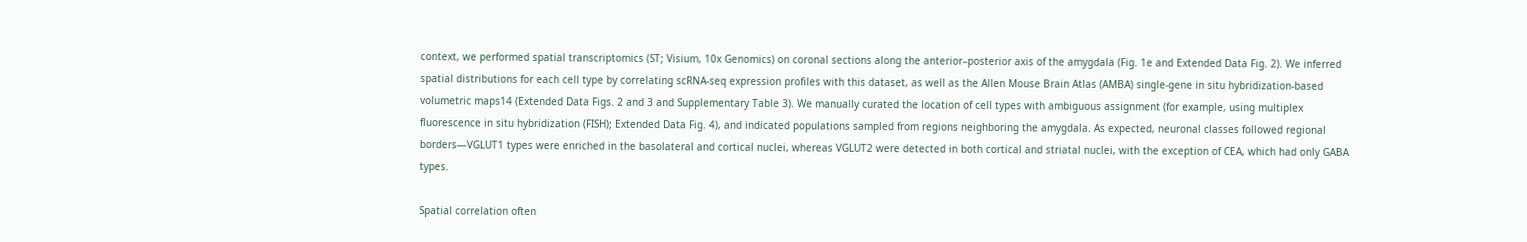context, we performed spatial transcriptomics (ST; Visium, 10x Genomics) on coronal sections along the anterior–posterior axis of the amygdala (Fig. 1e and Extended Data Fig. 2). We inferred spatial distributions for each cell type by correlating scRNA-seq expression profiles with this dataset, as well as the Allen Mouse Brain Atlas (AMBA) single-gene in situ hybridization-based volumetric maps14 (Extended Data Figs. 2 and 3 and Supplementary Table 3). We manually curated the location of cell types with ambiguous assignment (for example, using multiplex fluorescence in situ hybridization (FISH); Extended Data Fig. 4), and indicated populations sampled from regions neighboring the amygdala. As expected, neuronal classes followed regional borders—VGLUT1 types were enriched in the basolateral and cortical nuclei, whereas VGLUT2 were detected in both cortical and striatal nuclei, with the exception of CEA, which had only GABA types.

Spatial correlation often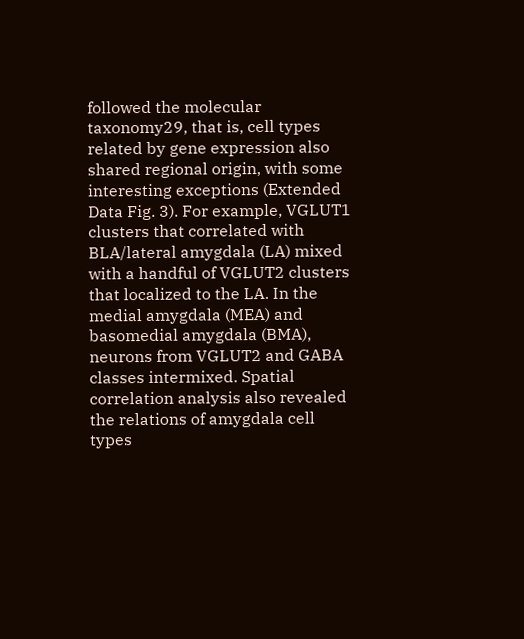followed the molecular taxonomy29, that is, cell types related by gene expression also shared regional origin, with some interesting exceptions (Extended Data Fig. 3). For example, VGLUT1 clusters that correlated with BLA/lateral amygdala (LA) mixed with a handful of VGLUT2 clusters that localized to the LA. In the medial amygdala (MEA) and basomedial amygdala (BMA), neurons from VGLUT2 and GABA classes intermixed. Spatial correlation analysis also revealed the relations of amygdala cell types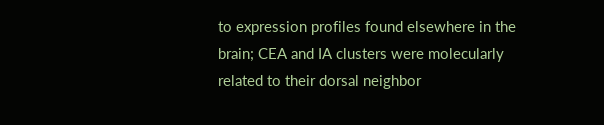to expression profiles found elsewhere in the brain; CEA and IA clusters were molecularly related to their dorsal neighbor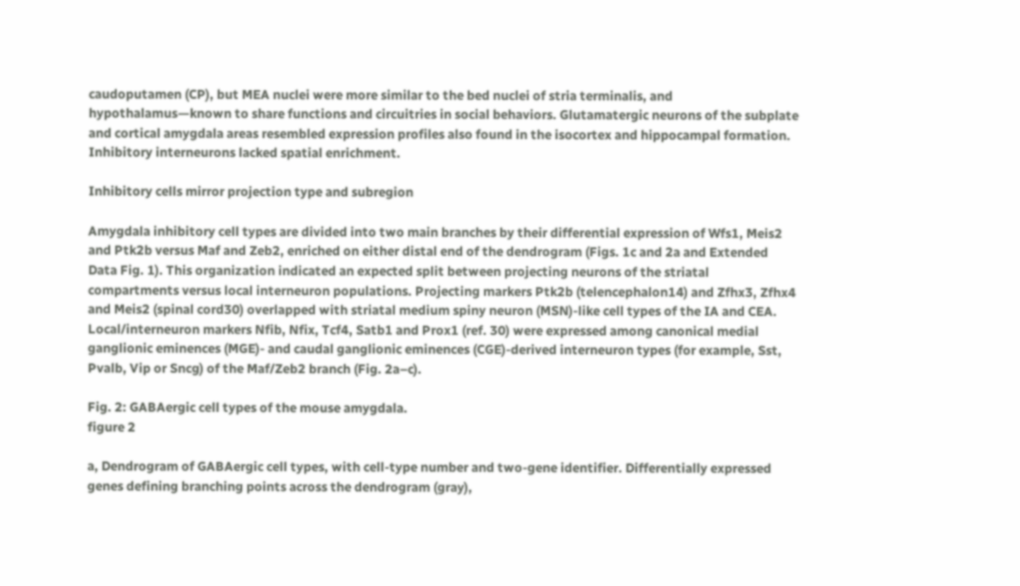caudoputamen (CP), but MEA nuclei were more similar to the bed nuclei of stria terminalis, and hypothalamus—known to share functions and circuitries in social behaviors. Glutamatergic neurons of the subplate and cortical amygdala areas resembled expression profiles also found in the isocortex and hippocampal formation. Inhibitory interneurons lacked spatial enrichment.

Inhibitory cells mirror projection type and subregion

Amygdala inhibitory cell types are divided into two main branches by their differential expression of Wfs1, Meis2 and Ptk2b versus Maf and Zeb2, enriched on either distal end of the dendrogram (Figs. 1c and 2a and Extended Data Fig. 1). This organization indicated an expected split between projecting neurons of the striatal compartments versus local interneuron populations. Projecting markers Ptk2b (telencephalon14) and Zfhx3, Zfhx4 and Meis2 (spinal cord30) overlapped with striatal medium spiny neuron (MSN)-like cell types of the IA and CEA. Local/interneuron markers Nfib, Nfix, Tcf4, Satb1 and Prox1 (ref. 30) were expressed among canonical medial ganglionic eminences (MGE)- and caudal ganglionic eminences (CGE)-derived interneuron types (for example, Sst, Pvalb, Vip or Sncg) of the Maf/Zeb2 branch (Fig. 2a–c).

Fig. 2: GABAergic cell types of the mouse amygdala.
figure 2

a, Dendrogram of GABAergic cell types, with cell-type number and two-gene identifier. Differentially expressed genes defining branching points across the dendrogram (gray),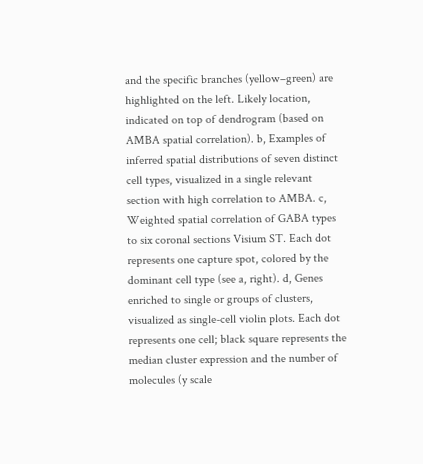and the specific branches (yellow–green) are highlighted on the left. Likely location, indicated on top of dendrogram (based on AMBA spatial correlation). b, Examples of inferred spatial distributions of seven distinct cell types, visualized in a single relevant section with high correlation to AMBA. c, Weighted spatial correlation of GABA types to six coronal sections Visium ST. Each dot represents one capture spot, colored by the dominant cell type (see a, right). d, Genes enriched to single or groups of clusters, visualized as single-cell violin plots. Each dot represents one cell; black square represents the median cluster expression and the number of molecules (y scale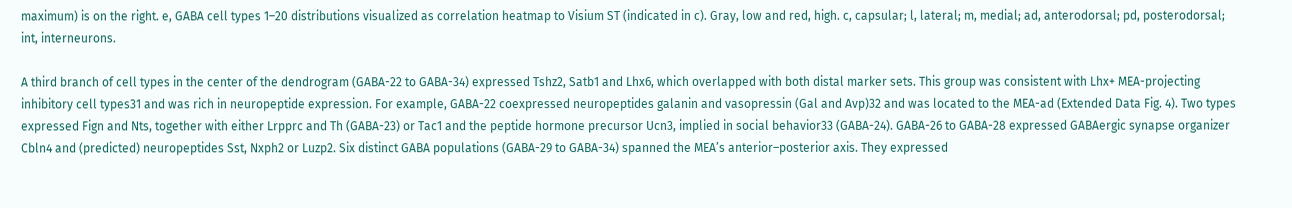maximum) is on the right. e, GABA cell types 1–20 distributions visualized as correlation heatmap to Visium ST (indicated in c). Gray, low and red, high. c, capsular; l, lateral; m, medial; ad, anterodorsal; pd, posterodorsal; int, interneurons.

A third branch of cell types in the center of the dendrogram (GABA-22 to GABA-34) expressed Tshz2, Satb1 and Lhx6, which overlapped with both distal marker sets. This group was consistent with Lhx+ MEA-projecting inhibitory cell types31 and was rich in neuropeptide expression. For example, GABA-22 coexpressed neuropeptides galanin and vasopressin (Gal and Avp)32 and was located to the MEA-ad (Extended Data Fig. 4). Two types expressed Fign and Nts, together with either Lrpprc and Th (GABA-23) or Tac1 and the peptide hormone precursor Ucn3, implied in social behavior33 (GABA-24). GABA-26 to GABA-28 expressed GABAergic synapse organizer Cbln4 and (predicted) neuropeptides Sst, Nxph2 or Luzp2. Six distinct GABA populations (GABA-29 to GABA-34) spanned the MEA’s anterior–posterior axis. They expressed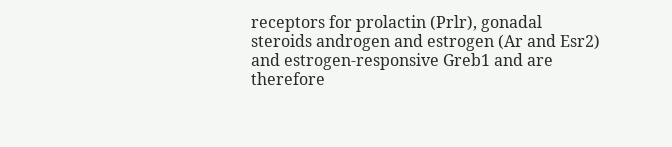receptors for prolactin (Prlr), gonadal steroids androgen and estrogen (Ar and Esr2) and estrogen-responsive Greb1 and are therefore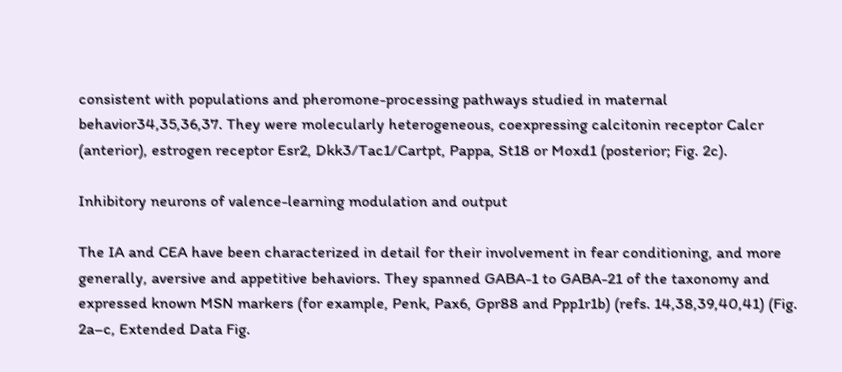consistent with populations and pheromone-processing pathways studied in maternal behavior34,35,36,37. They were molecularly heterogeneous, coexpressing calcitonin receptor Calcr (anterior), estrogen receptor Esr2, Dkk3/Tac1/Cartpt, Pappa, St18 or Moxd1 (posterior; Fig. 2c).

Inhibitory neurons of valence-learning modulation and output

The IA and CEA have been characterized in detail for their involvement in fear conditioning, and more generally, aversive and appetitive behaviors. They spanned GABA-1 to GABA-21 of the taxonomy and expressed known MSN markers (for example, Penk, Pax6, Gpr88 and Ppp1r1b) (refs. 14,38,39,40,41) (Fig. 2a–c, Extended Data Fig.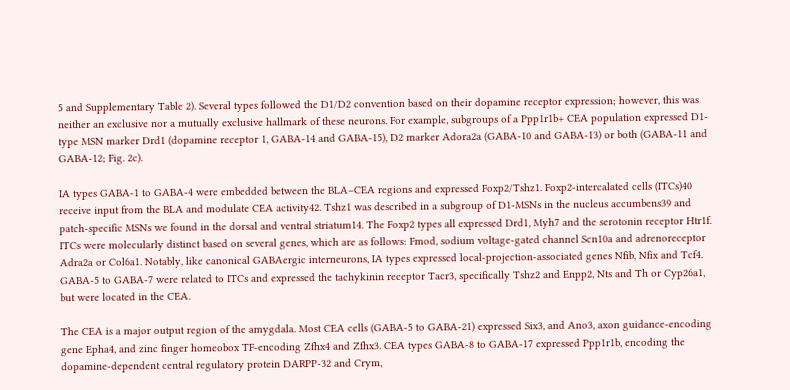5 and Supplementary Table 2). Several types followed the D1/D2 convention based on their dopamine receptor expression; however, this was neither an exclusive nor a mutually exclusive hallmark of these neurons. For example, subgroups of a Ppp1r1b+ CEA population expressed D1-type MSN marker Drd1 (dopamine receptor 1, GABA-14 and GABA-15), D2 marker Adora2a (GABA-10 and GABA-13) or both (GABA-11 and GABA-12; Fig. 2c).

IA types GABA-1 to GABA-4 were embedded between the BLA–CEA regions and expressed Foxp2/Tshz1. Foxp2-intercalated cells (ITCs)40 receive input from the BLA and modulate CEA activity42. Tshz1 was described in a subgroup of D1-MSNs in the nucleus accumbens39 and patch-specific MSNs we found in the dorsal and ventral striatum14. The Foxp2 types all expressed Drd1, Myh7 and the serotonin receptor Htr1f. ITCs were molecularly distinct based on several genes, which are as follows: Fmod, sodium voltage-gated channel Scn10a and adrenoreceptor Adra2a or Col6a1. Notably, like canonical GABAergic interneurons, IA types expressed local-projection-associated genes Nfib, Nfix and Tcf4. GABA-5 to GABA-7 were related to ITCs and expressed the tachykinin receptor Tacr3, specifically Tshz2 and Enpp2, Nts and Th or Cyp26a1, but were located in the CEA.

The CEA is a major output region of the amygdala. Most CEA cells (GABA-5 to GABA-21) expressed Six3, and Ano3, axon guidance-encoding gene Epha4, and zinc finger homeobox TF-encoding Zfhx4 and Zfhx3. CEA types GABA-8 to GABA-17 expressed Ppp1r1b, encoding the dopamine-dependent central regulatory protein DARPP-32 and Crym,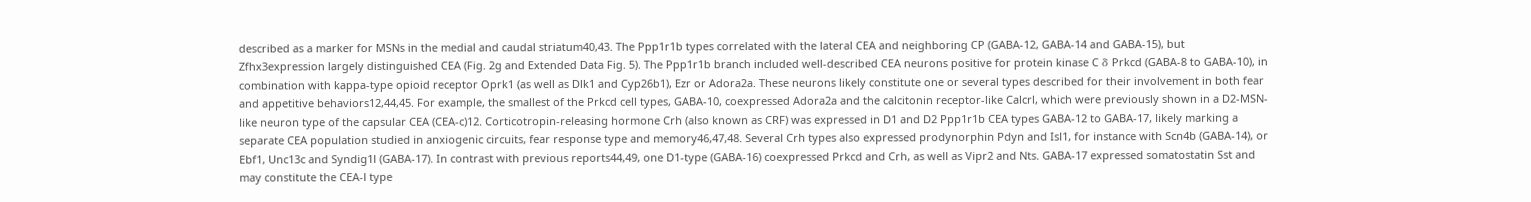described as a marker for MSNs in the medial and caudal striatum40,43. The Ppp1r1b types correlated with the lateral CEA and neighboring CP (GABA-12, GABA-14 and GABA-15), but Zfhx3expression largely distinguished CEA (Fig. 2g and Extended Data Fig. 5). The Ppp1r1b branch included well-described CEA neurons positive for protein kinase C δ Prkcd (GABA-8 to GABA-10), in combination with kappa-type opioid receptor Oprk1 (as well as Dlk1 and Cyp26b1), Ezr or Adora2a. These neurons likely constitute one or several types described for their involvement in both fear and appetitive behaviors12,44,45. For example, the smallest of the Prkcd cell types, GABA-10, coexpressed Adora2a and the calcitonin receptor-like Calcrl, which were previously shown in a D2-MSN-like neuron type of the capsular CEA (CEA-c)12. Corticotropin-releasing hormone Crh (also known as CRF) was expressed in D1 and D2 Ppp1r1b CEA types GABA-12 to GABA-17, likely marking a separate CEA population studied in anxiogenic circuits, fear response type and memory46,47,48. Several Crh types also expressed prodynorphin Pdyn and Isl1, for instance with Scn4b (GABA-14), or Ebf1, Unc13c and Syndig1l (GABA-17). In contrast with previous reports44,49, one D1-type (GABA-16) coexpressed Prkcd and Crh, as well as Vipr2 and Nts. GABA-17 expressed somatostatin Sst and may constitute the CEA-l type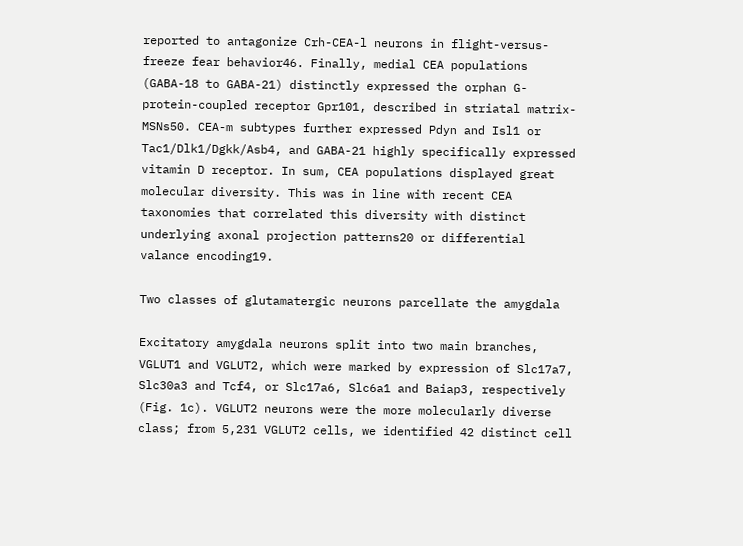reported to antagonize Crh-CEA-l neurons in flight-versus-freeze fear behavior46. Finally, medial CEA populations (GABA-18 to GABA-21) distinctly expressed the orphan G-protein-coupled receptor Gpr101, described in striatal matrix-MSNs50. CEA-m subtypes further expressed Pdyn and Isl1 or Tac1/Dlk1/Dgkk/Asb4, and GABA-21 highly specifically expressed vitamin D receptor. In sum, CEA populations displayed great molecular diversity. This was in line with recent CEA taxonomies that correlated this diversity with distinct underlying axonal projection patterns20 or differential valance encoding19.

Two classes of glutamatergic neurons parcellate the amygdala

Excitatory amygdala neurons split into two main branches, VGLUT1 and VGLUT2, which were marked by expression of Slc17a7, Slc30a3 and Tcf4, or Slc17a6, Slc6a1 and Baiap3, respectively (Fig. 1c). VGLUT2 neurons were the more molecularly diverse class; from 5,231 VGLUT2 cells, we identified 42 distinct cell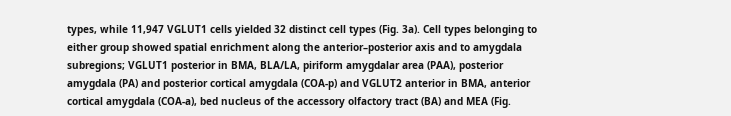types, while 11,947 VGLUT1 cells yielded 32 distinct cell types (Fig. 3a). Cell types belonging to either group showed spatial enrichment along the anterior–posterior axis and to amygdala subregions; VGLUT1 posterior in BMA, BLA/LA, piriform amygdalar area (PAA), posterior amygdala (PA) and posterior cortical amygdala (COA-p) and VGLUT2 anterior in BMA, anterior cortical amygdala (COA-a), bed nucleus of the accessory olfactory tract (BA) and MEA (Fig.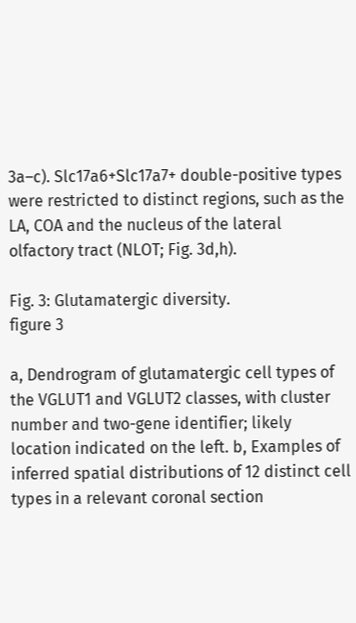3a–c). Slc17a6+Slc17a7+ double-positive types were restricted to distinct regions, such as the LA, COA and the nucleus of the lateral olfactory tract (NLOT; Fig. 3d,h).

Fig. 3: Glutamatergic diversity.
figure 3

a, Dendrogram of glutamatergic cell types of the VGLUT1 and VGLUT2 classes, with cluster number and two-gene identifier; likely location indicated on the left. b, Examples of inferred spatial distributions of 12 distinct cell types in a relevant coronal section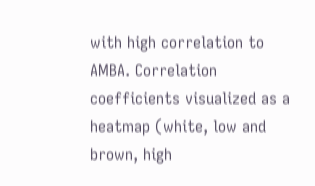with high correlation to AMBA. Correlation coefficients visualized as a heatmap (white, low and brown, high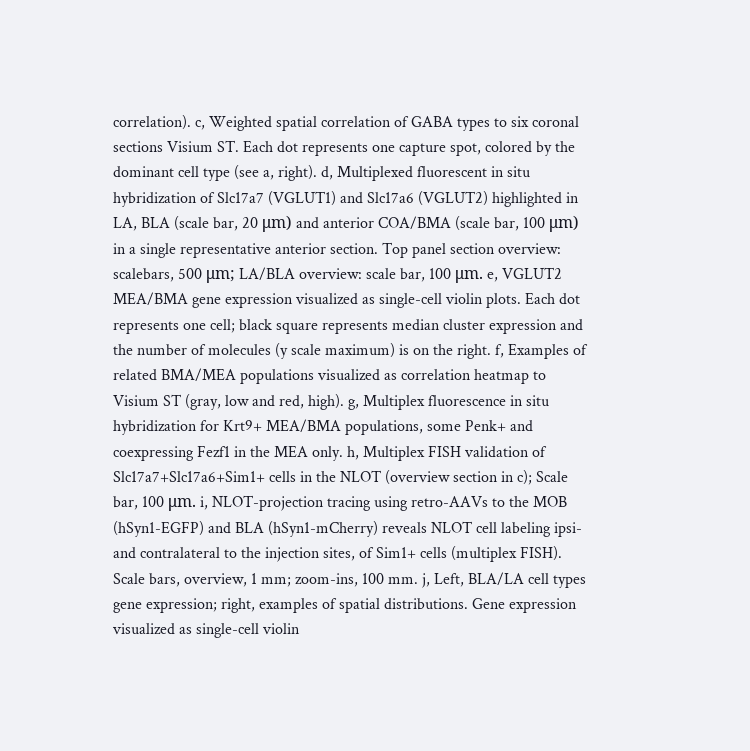correlation). c, Weighted spatial correlation of GABA types to six coronal sections Visium ST. Each dot represents one capture spot, colored by the dominant cell type (see a, right). d, Multiplexed fluorescent in situ hybridization of Slc17a7 (VGLUT1) and Slc17a6 (VGLUT2) highlighted in LA, BLA (scale bar, 20 μm) and anterior COA/BMA (scale bar, 100 μm) in a single representative anterior section. Top panel section overview: scalebars, 500 μm; LA/BLA overview: scale bar, 100 μm. e, VGLUT2 MEA/BMA gene expression visualized as single-cell violin plots. Each dot represents one cell; black square represents median cluster expression and the number of molecules (y scale maximum) is on the right. f, Examples of related BMA/MEA populations visualized as correlation heatmap to Visium ST (gray, low and red, high). g, Multiplex fluorescence in situ hybridization for Krt9+ MEA/BMA populations, some Penk+ and coexpressing Fezf1 in the MEA only. h, Multiplex FISH validation of Slc17a7+Slc17a6+Sim1+ cells in the NLOT (overview section in c); Scale bar, 100 μm. i, NLOT-projection tracing using retro-AAVs to the MOB (hSyn1-EGFP) and BLA (hSyn1-mCherry) reveals NLOT cell labeling ipsi- and contralateral to the injection sites, of Sim1+ cells (multiplex FISH). Scale bars, overview, 1 mm; zoom-ins, 100 mm. j, Left, BLA/LA cell types gene expression; right, examples of spatial distributions. Gene expression visualized as single-cell violin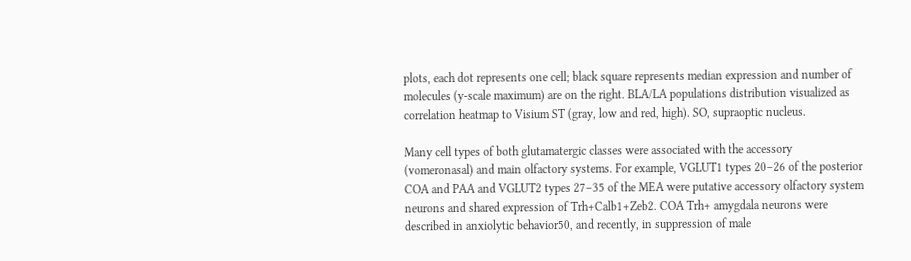plots, each dot represents one cell; black square represents median expression and number of molecules (y-scale maximum) are on the right. BLA/LA populations distribution visualized as correlation heatmap to Visium ST (gray, low and red, high). SO, supraoptic nucleus.

Many cell types of both glutamatergic classes were associated with the accessory (vomeronasal) and main olfactory systems. For example, VGLUT1 types 20–26 of the posterior COA and PAA and VGLUT2 types 27–35 of the MEA were putative accessory olfactory system neurons and shared expression of Trh+Calb1+Zeb2. COA Trh+ amygdala neurons were described in anxiolytic behavior50, and recently, in suppression of male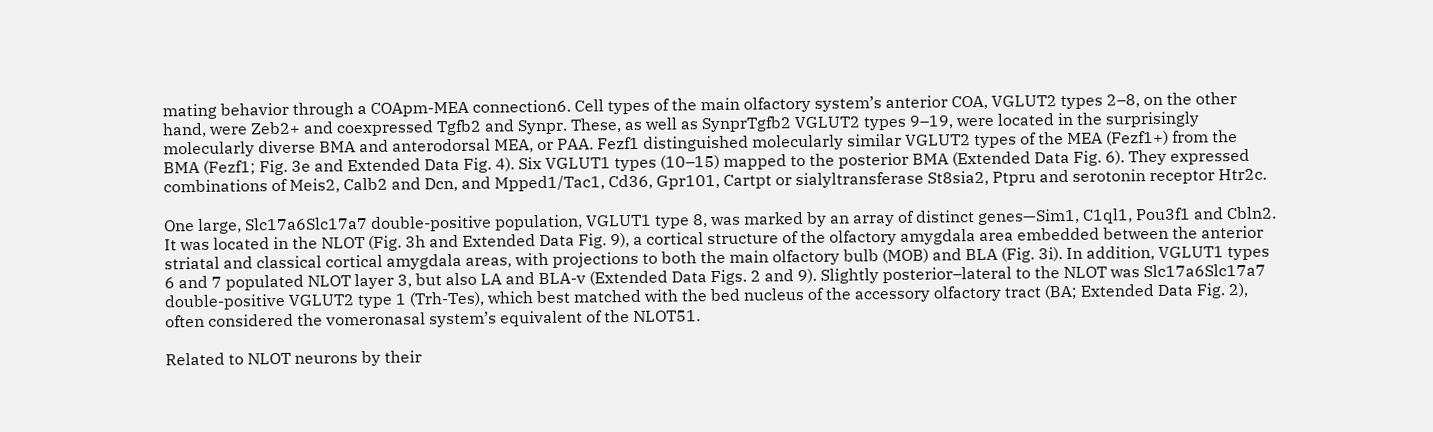mating behavior through a COApm-MEA connection6. Cell types of the main olfactory system’s anterior COA, VGLUT2 types 2–8, on the other hand, were Zeb2+ and coexpressed Tgfb2 and Synpr. These, as well as SynprTgfb2 VGLUT2 types 9–19, were located in the surprisingly molecularly diverse BMA and anterodorsal MEA, or PAA. Fezf1 distinguished molecularly similar VGLUT2 types of the MEA (Fezf1+) from the BMA (Fezf1; Fig. 3e and Extended Data Fig. 4). Six VGLUT1 types (10–15) mapped to the posterior BMA (Extended Data Fig. 6). They expressed combinations of Meis2, Calb2 and Dcn, and Mpped1/Tac1, Cd36, Gpr101, Cartpt or sialyltransferase St8sia2, Ptpru and serotonin receptor Htr2c.

One large, Slc17a6Slc17a7 double-positive population, VGLUT1 type 8, was marked by an array of distinct genes—Sim1, C1ql1, Pou3f1 and Cbln2. It was located in the NLOT (Fig. 3h and Extended Data Fig. 9), a cortical structure of the olfactory amygdala area embedded between the anterior striatal and classical cortical amygdala areas, with projections to both the main olfactory bulb (MOB) and BLA (Fig. 3i). In addition, VGLUT1 types 6 and 7 populated NLOT layer 3, but also LA and BLA-v (Extended Data Figs. 2 and 9). Slightly posterior–lateral to the NLOT was Slc17a6Slc17a7 double-positive VGLUT2 type 1 (Trh-Tes), which best matched with the bed nucleus of the accessory olfactory tract (BA; Extended Data Fig. 2), often considered the vomeronasal system’s equivalent of the NLOT51.

Related to NLOT neurons by their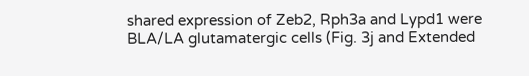shared expression of Zeb2, Rph3a and Lypd1 were BLA/LA glutamatergic cells (Fig. 3j and Extended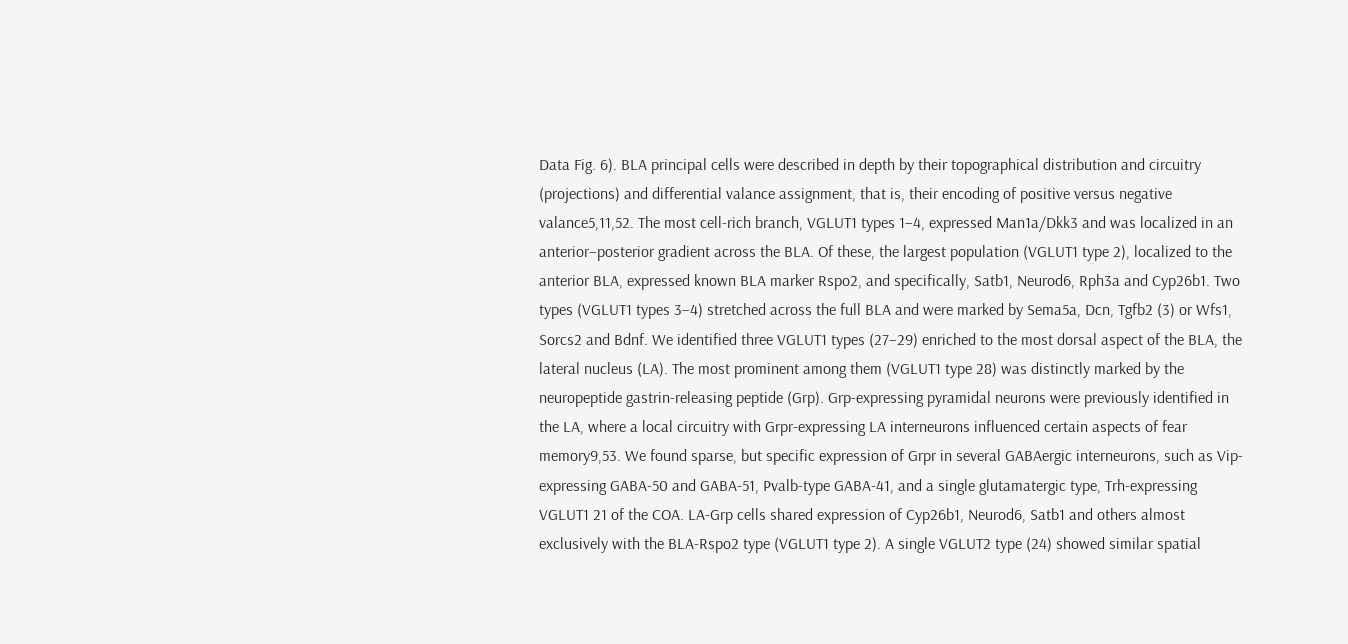Data Fig. 6). BLA principal cells were described in depth by their topographical distribution and circuitry (projections) and differential valance assignment, that is, their encoding of positive versus negative valance5,11,52. The most cell-rich branch, VGLUT1 types 1–4, expressed Man1a/Dkk3 and was localized in an anterior–posterior gradient across the BLA. Of these, the largest population (VGLUT1 type 2), localized to the anterior BLA, expressed known BLA marker Rspo2, and specifically, Satb1, Neurod6, Rph3a and Cyp26b1. Two types (VGLUT1 types 3–4) stretched across the full BLA and were marked by Sema5a, Dcn, Tgfb2 (3) or Wfs1, Sorcs2 and Bdnf. We identified three VGLUT1 types (27–29) enriched to the most dorsal aspect of the BLA, the lateral nucleus (LA). The most prominent among them (VGLUT1 type 28) was distinctly marked by the neuropeptide gastrin-releasing peptide (Grp). Grp-expressing pyramidal neurons were previously identified in the LA, where a local circuitry with Grpr-expressing LA interneurons influenced certain aspects of fear memory9,53. We found sparse, but specific expression of Grpr in several GABAergic interneurons, such as Vip-expressing GABA-50 and GABA-51, Pvalb-type GABA-41, and a single glutamatergic type, Trh-expressing VGLUT1 21 of the COA. LA-Grp cells shared expression of Cyp26b1, Neurod6, Satb1 and others almost exclusively with the BLA-Rspo2 type (VGLUT1 type 2). A single VGLUT2 type (24) showed similar spatial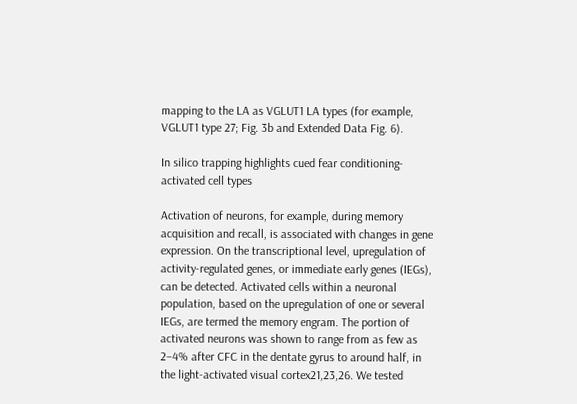mapping to the LA as VGLUT1 LA types (for example, VGLUT1 type 27; Fig. 3b and Extended Data Fig. 6).

In silico trapping highlights cued fear conditioning-activated cell types

Activation of neurons, for example, during memory acquisition and recall, is associated with changes in gene expression. On the transcriptional level, upregulation of activity-regulated genes, or immediate early genes (IEGs), can be detected. Activated cells within a neuronal population, based on the upregulation of one or several IEGs, are termed the memory engram. The portion of activated neurons was shown to range from as few as 2–4% after CFC in the dentate gyrus to around half, in the light-activated visual cortex21,23,26. We tested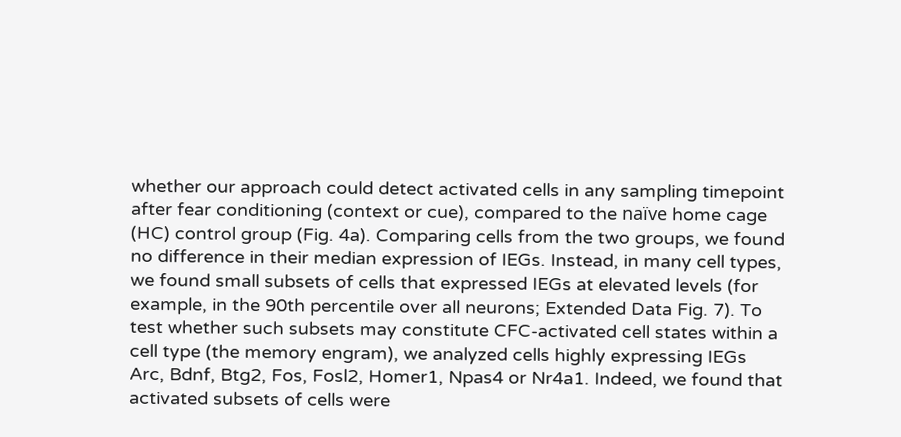whether our approach could detect activated cells in any sampling timepoint after fear conditioning (context or cue), compared to the naïve home cage (HC) control group (Fig. 4a). Comparing cells from the two groups, we found no difference in their median expression of IEGs. Instead, in many cell types, we found small subsets of cells that expressed IEGs at elevated levels (for example, in the 90th percentile over all neurons; Extended Data Fig. 7). To test whether such subsets may constitute CFC-activated cell states within a cell type (the memory engram), we analyzed cells highly expressing IEGs Arc, Bdnf, Btg2, Fos, Fosl2, Homer1, Npas4 or Nr4a1. Indeed, we found that activated subsets of cells were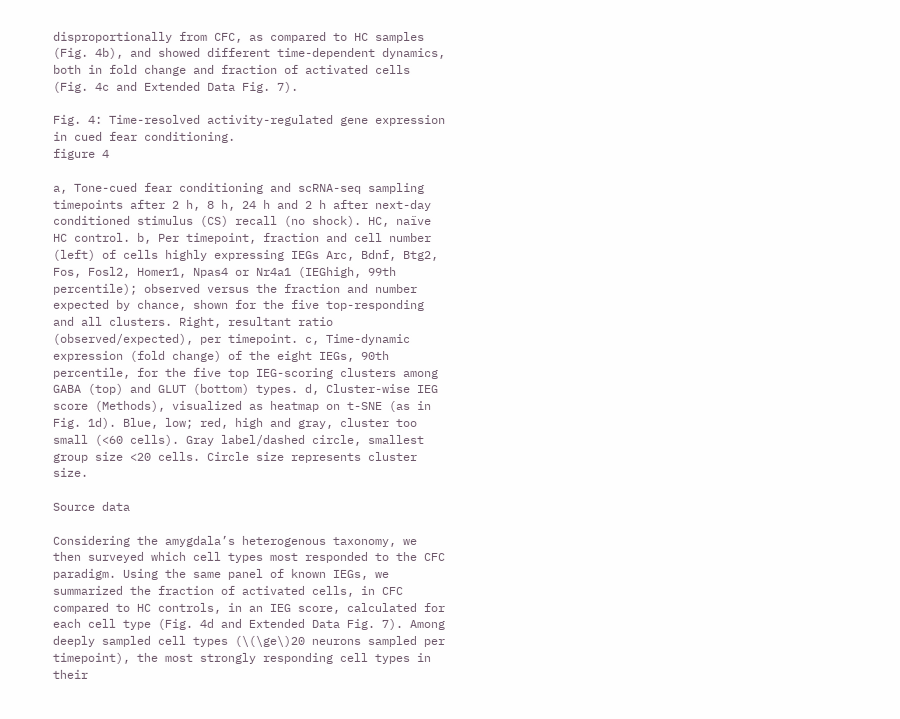disproportionally from CFC, as compared to HC samples (Fig. 4b), and showed different time-dependent dynamics, both in fold change and fraction of activated cells (Fig. 4c and Extended Data Fig. 7).

Fig. 4: Time-resolved activity-regulated gene expression in cued fear conditioning.
figure 4

a, Tone-cued fear conditioning and scRNA-seq sampling timepoints after 2 h, 8 h, 24 h and 2 h after next-day conditioned stimulus (CS) recall (no shock). HC, naïve HC control. b, Per timepoint, fraction and cell number (left) of cells highly expressing IEGs Arc, Bdnf, Btg2, Fos, Fosl2, Homer1, Npas4 or Nr4a1 (IEGhigh, 99th percentile); observed versus the fraction and number expected by chance, shown for the five top-responding and all clusters. Right, resultant ratio (observed/expected), per timepoint. c, Time-dynamic expression (fold change) of the eight IEGs, 90th percentile, for the five top IEG-scoring clusters among GABA (top) and GLUT (bottom) types. d, Cluster-wise IEG score (Methods), visualized as heatmap on t-SNE (as in Fig. 1d). Blue, low; red, high and gray, cluster too small (<60 cells). Gray label/dashed circle, smallest group size <20 cells. Circle size represents cluster size.

Source data

Considering the amygdala’s heterogenous taxonomy, we then surveyed which cell types most responded to the CFC paradigm. Using the same panel of known IEGs, we summarized the fraction of activated cells, in CFC compared to HC controls, in an IEG score, calculated for each cell type (Fig. 4d and Extended Data Fig. 7). Among deeply sampled cell types (\(\ge\)20 neurons sampled per timepoint), the most strongly responding cell types in their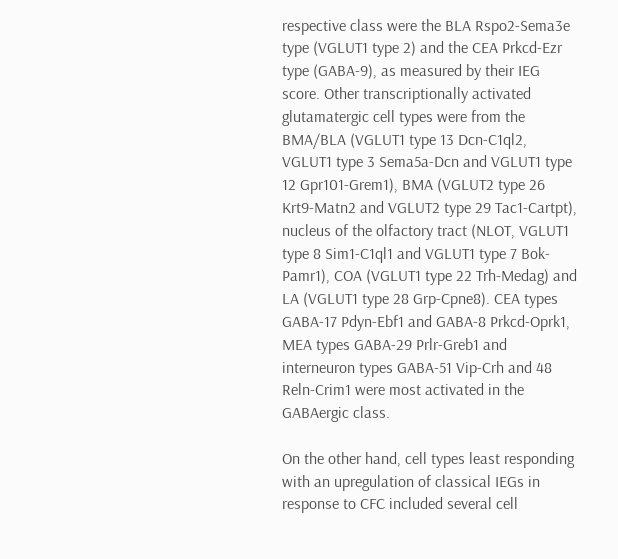respective class were the BLA Rspo2-Sema3e type (VGLUT1 type 2) and the CEA Prkcd-Ezr type (GABA-9), as measured by their IEG score. Other transcriptionally activated glutamatergic cell types were from the BMA/BLA (VGLUT1 type 13 Dcn-C1ql2, VGLUT1 type 3 Sema5a-Dcn and VGLUT1 type 12 Gpr101-Grem1), BMA (VGLUT2 type 26 Krt9-Matn2 and VGLUT2 type 29 Tac1-Cartpt), nucleus of the olfactory tract (NLOT, VGLUT1 type 8 Sim1-C1ql1 and VGLUT1 type 7 Bok-Pamr1), COA (VGLUT1 type 22 Trh-Medag) and LA (VGLUT1 type 28 Grp-Cpne8). CEA types GABA-17 Pdyn-Ebf1 and GABA-8 Prkcd-Oprk1, MEA types GABA-29 Prlr-Greb1 and interneuron types GABA-51 Vip-Crh and 48 Reln-Crim1 were most activated in the GABAergic class.

On the other hand, cell types least responding with an upregulation of classical IEGs in response to CFC included several cell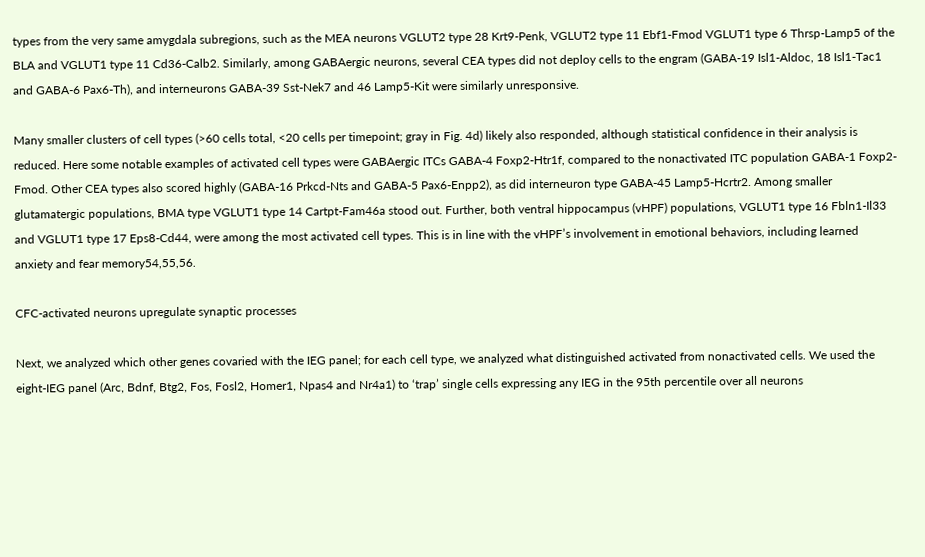types from the very same amygdala subregions, such as the MEA neurons VGLUT2 type 28 Krt9-Penk, VGLUT2 type 11 Ebf1-Fmod VGLUT1 type 6 Thrsp-Lamp5 of the BLA and VGLUT1 type 11 Cd36-Calb2. Similarly, among GABAergic neurons, several CEA types did not deploy cells to the engram (GABA-19 Isl1-Aldoc, 18 Isl1-Tac1 and GABA-6 Pax6-Th), and interneurons GABA-39 Sst-Nek7 and 46 Lamp5-Kit were similarly unresponsive.

Many smaller clusters of cell types (>60 cells total, <20 cells per timepoint; gray in Fig. 4d) likely also responded, although statistical confidence in their analysis is reduced. Here some notable examples of activated cell types were GABAergic ITCs GABA-4 Foxp2-Htr1f, compared to the nonactivated ITC population GABA-1 Foxp2-Fmod. Other CEA types also scored highly (GABA-16 Prkcd-Nts and GABA-5 Pax6-Enpp2), as did interneuron type GABA-45 Lamp5-Hcrtr2. Among smaller glutamatergic populations, BMA type VGLUT1 type 14 Cartpt-Fam46a stood out. Further, both ventral hippocampus (vHPF) populations, VGLUT1 type 16 Fbln1-Il33 and VGLUT1 type 17 Eps8-Cd44, were among the most activated cell types. This is in line with the vHPF’s involvement in emotional behaviors, including learned anxiety and fear memory54,55,56.

CFC-activated neurons upregulate synaptic processes

Next, we analyzed which other genes covaried with the IEG panel; for each cell type, we analyzed what distinguished activated from nonactivated cells. We used the eight-IEG panel (Arc, Bdnf, Btg2, Fos, Fosl2, Homer1, Npas4 and Nr4a1) to ‘trap’ single cells expressing any IEG in the 95th percentile over all neurons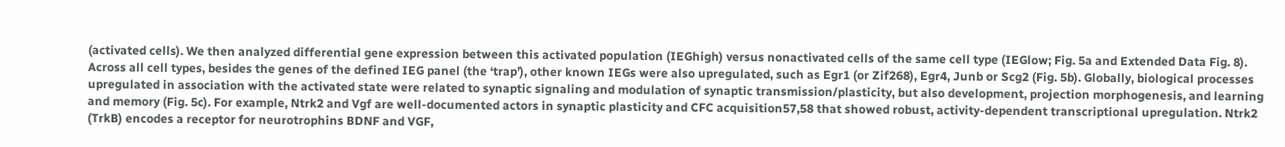(activated cells). We then analyzed differential gene expression between this activated population (IEGhigh) versus nonactivated cells of the same cell type (IEGlow; Fig. 5a and Extended Data Fig. 8). Across all cell types, besides the genes of the defined IEG panel (the ‘trap’), other known IEGs were also upregulated, such as Egr1 (or Zif268), Egr4, Junb or Scg2 (Fig. 5b). Globally, biological processes upregulated in association with the activated state were related to synaptic signaling and modulation of synaptic transmission/plasticity, but also development, projection morphogenesis, and learning and memory (Fig. 5c). For example, Ntrk2 and Vgf are well-documented actors in synaptic plasticity and CFC acquisition57,58 that showed robust, activity-dependent transcriptional upregulation. Ntrk2 (TrkB) encodes a receptor for neurotrophins BDNF and VGF,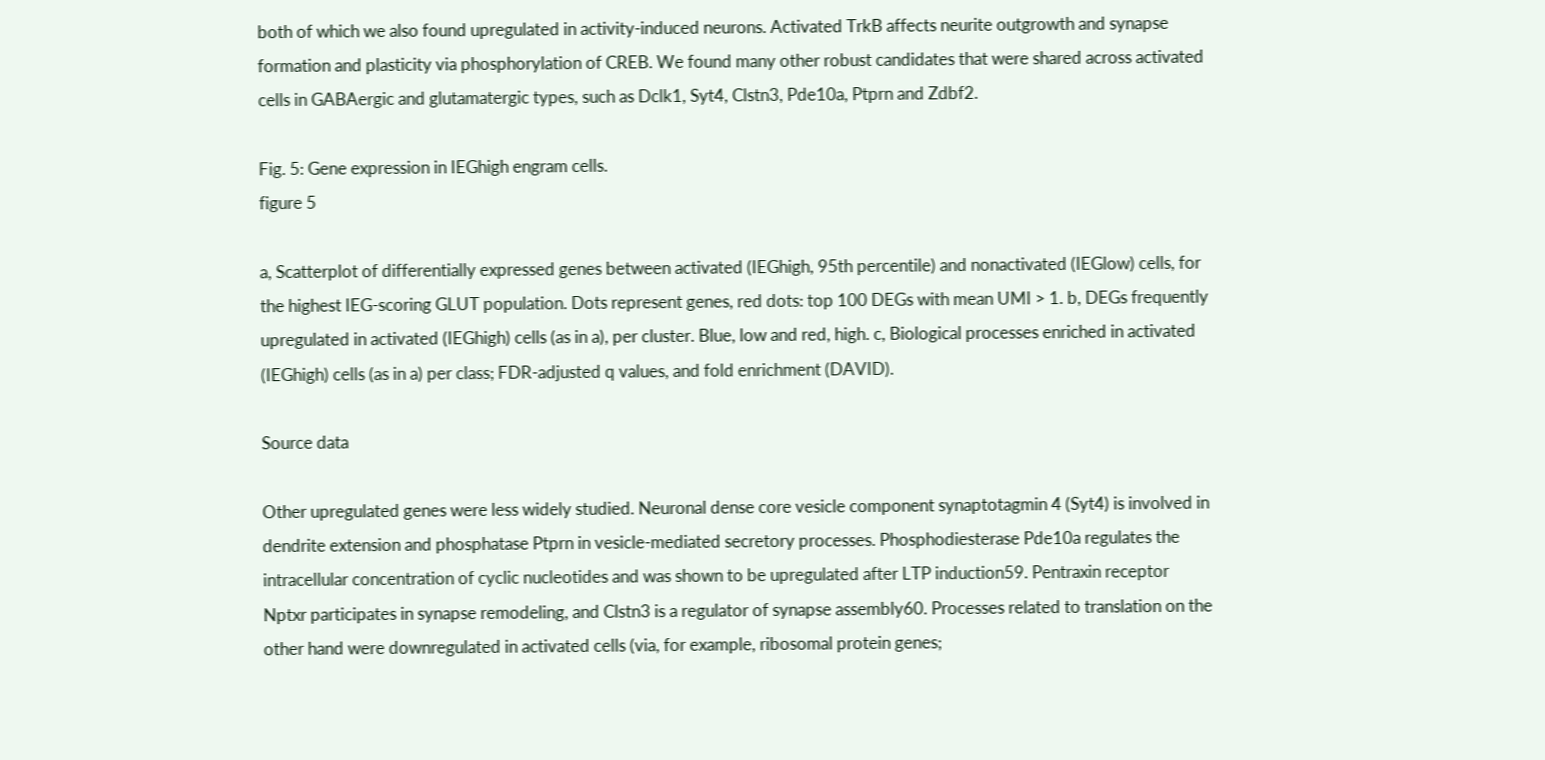both of which we also found upregulated in activity-induced neurons. Activated TrkB affects neurite outgrowth and synapse formation and plasticity via phosphorylation of CREB. We found many other robust candidates that were shared across activated cells in GABAergic and glutamatergic types, such as Dclk1, Syt4, Clstn3, Pde10a, Ptprn and Zdbf2.

Fig. 5: Gene expression in IEGhigh engram cells.
figure 5

a, Scatterplot of differentially expressed genes between activated (IEGhigh, 95th percentile) and nonactivated (IEGlow) cells, for the highest IEG-scoring GLUT population. Dots represent genes, red dots: top 100 DEGs with mean UMI > 1. b, DEGs frequently upregulated in activated (IEGhigh) cells (as in a), per cluster. Blue, low and red, high. c, Biological processes enriched in activated (IEGhigh) cells (as in a) per class; FDR-adjusted q values, and fold enrichment (DAVID).

Source data

Other upregulated genes were less widely studied. Neuronal dense core vesicle component synaptotagmin 4 (Syt4) is involved in dendrite extension and phosphatase Ptprn in vesicle-mediated secretory processes. Phosphodiesterase Pde10a regulates the intracellular concentration of cyclic nucleotides and was shown to be upregulated after LTP induction59. Pentraxin receptor Nptxr participates in synapse remodeling, and Clstn3 is a regulator of synapse assembly60. Processes related to translation on the other hand were downregulated in activated cells (via, for example, ribosomal protein genes;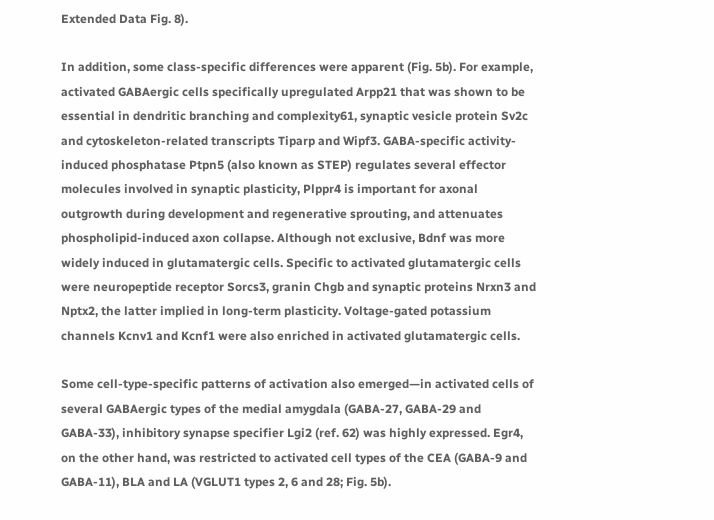Extended Data Fig. 8).

In addition, some class-specific differences were apparent (Fig. 5b). For example, activated GABAergic cells specifically upregulated Arpp21 that was shown to be essential in dendritic branching and complexity61, synaptic vesicle protein Sv2c and cytoskeleton-related transcripts Tiparp and Wipf3. GABA-specific activity-induced phosphatase Ptpn5 (also known as STEP) regulates several effector molecules involved in synaptic plasticity, Plppr4 is important for axonal outgrowth during development and regenerative sprouting, and attenuates phospholipid-induced axon collapse. Although not exclusive, Bdnf was more widely induced in glutamatergic cells. Specific to activated glutamatergic cells were neuropeptide receptor Sorcs3, granin Chgb and synaptic proteins Nrxn3 and Nptx2, the latter implied in long-term plasticity. Voltage-gated potassium channels Kcnv1 and Kcnf1 were also enriched in activated glutamatergic cells.

Some cell-type-specific patterns of activation also emerged—in activated cells of several GABAergic types of the medial amygdala (GABA-27, GABA-29 and GABA-33), inhibitory synapse specifier Lgi2 (ref. 62) was highly expressed. Egr4, on the other hand, was restricted to activated cell types of the CEA (GABA-9 and GABA-11), BLA and LA (VGLUT1 types 2, 6 and 28; Fig. 5b).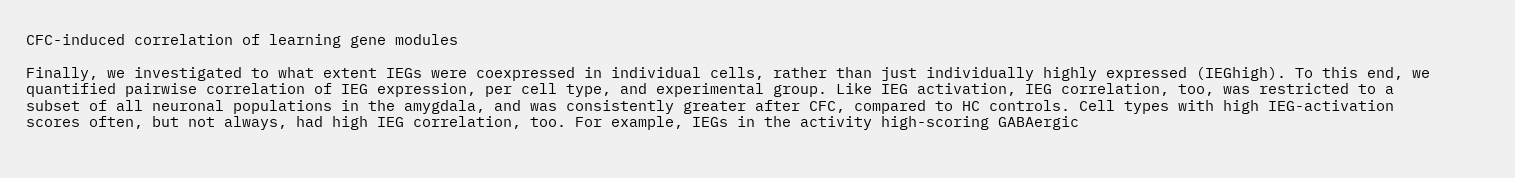CFC-induced correlation of learning gene modules

Finally, we investigated to what extent IEGs were coexpressed in individual cells, rather than just individually highly expressed (IEGhigh). To this end, we quantified pairwise correlation of IEG expression, per cell type, and experimental group. Like IEG activation, IEG correlation, too, was restricted to a subset of all neuronal populations in the amygdala, and was consistently greater after CFC, compared to HC controls. Cell types with high IEG-activation scores often, but not always, had high IEG correlation, too. For example, IEGs in the activity high-scoring GABAergic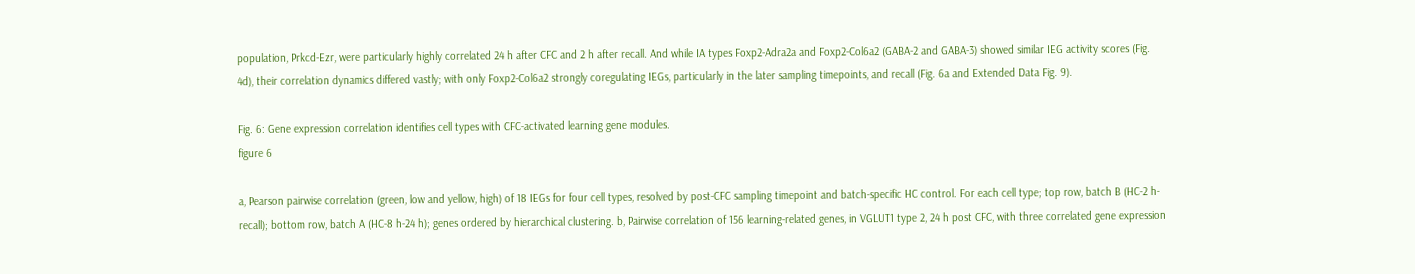population, Prkcd-Ezr, were particularly highly correlated 24 h after CFC and 2 h after recall. And while IA types Foxp2-Adra2a and Foxp2-Col6a2 (GABA-2 and GABA-3) showed similar IEG activity scores (Fig. 4d), their correlation dynamics differed vastly; with only Foxp2-Col6a2 strongly coregulating IEGs, particularly in the later sampling timepoints, and recall (Fig. 6a and Extended Data Fig. 9).

Fig. 6: Gene expression correlation identifies cell types with CFC-activated learning gene modules.
figure 6

a, Pearson pairwise correlation (green, low and yellow, high) of 18 IEGs for four cell types, resolved by post-CFC sampling timepoint and batch-specific HC control. For each cell type; top row, batch B (HC-2 h-recall); bottom row, batch A (HC-8 h-24 h); genes ordered by hierarchical clustering. b, Pairwise correlation of 156 learning-related genes, in VGLUT1 type 2, 24 h post CFC, with three correlated gene expression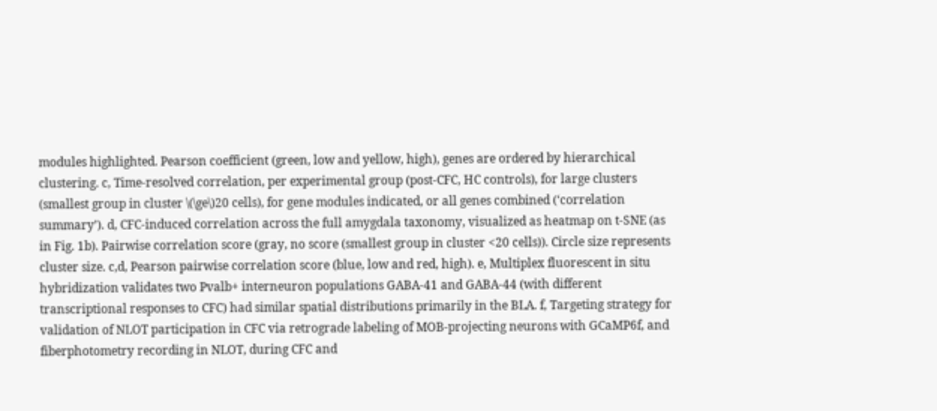modules highlighted. Pearson coefficient (green, low and yellow, high), genes are ordered by hierarchical clustering. c, Time-resolved correlation, per experimental group (post-CFC, HC controls), for large clusters (smallest group in cluster \(\ge\)20 cells), for gene modules indicated, or all genes combined (‘correlation summary’). d, CFC-induced correlation across the full amygdala taxonomy, visualized as heatmap on t-SNE (as in Fig. 1b). Pairwise correlation score (gray, no score (smallest group in cluster <20 cells)). Circle size represents cluster size. c,d, Pearson pairwise correlation score (blue, low and red, high). e, Multiplex fluorescent in situ hybridization validates two Pvalb+ interneuron populations GABA-41 and GABA-44 (with different transcriptional responses to CFC) had similar spatial distributions primarily in the BLA. f, Targeting strategy for validation of NLOT participation in CFC via retrograde labeling of MOB-projecting neurons with GCaMP6f, and fiberphotometry recording in NLOT, during CFC and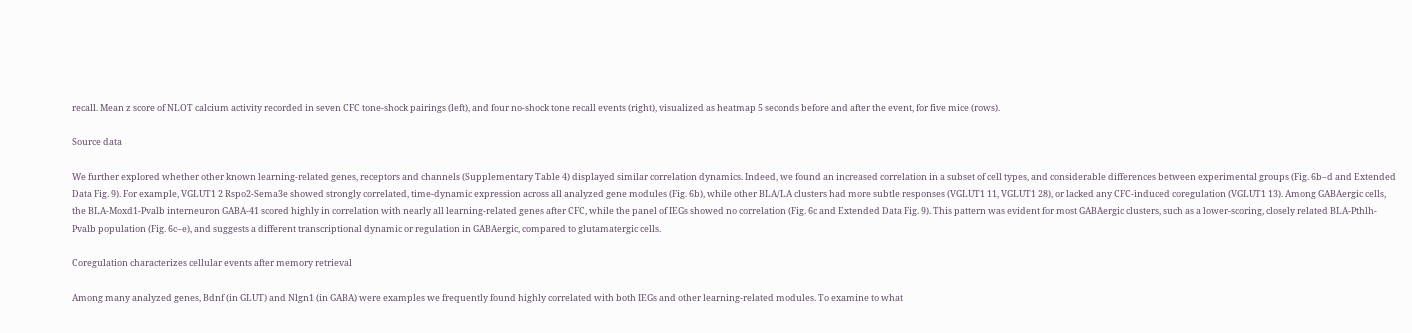recall. Mean z score of NLOT calcium activity recorded in seven CFC tone-shock pairings (left), and four no-shock tone recall events (right), visualized as heatmap 5 seconds before and after the event, for five mice (rows).

Source data

We further explored whether other known learning-related genes, receptors and channels (Supplementary Table 4) displayed similar correlation dynamics. Indeed, we found an increased correlation in a subset of cell types, and considerable differences between experimental groups (Fig. 6b–d and Extended Data Fig. 9). For example, VGLUT1 2 Rspo2-Sema3e showed strongly correlated, time-dynamic expression across all analyzed gene modules (Fig. 6b), while other BLA/LA clusters had more subtle responses (VGLUT1 11, VGLUT1 28), or lacked any CFC-induced coregulation (VGLUT1 13). Among GABAergic cells, the BLA-Moxd1-Pvalb interneuron GABA-41 scored highly in correlation with nearly all learning-related genes after CFC, while the panel of IEGs showed no correlation (Fig. 6c and Extended Data Fig. 9). This pattern was evident for most GABAergic clusters, such as a lower-scoring, closely related BLA-Pthlh-Pvalb population (Fig. 6c–e), and suggests a different transcriptional dynamic or regulation in GABAergic, compared to glutamatergic cells.

Coregulation characterizes cellular events after memory retrieval

Among many analyzed genes, Bdnf (in GLUT) and Nlgn1 (in GABA) were examples we frequently found highly correlated with both IEGs and other learning-related modules. To examine to what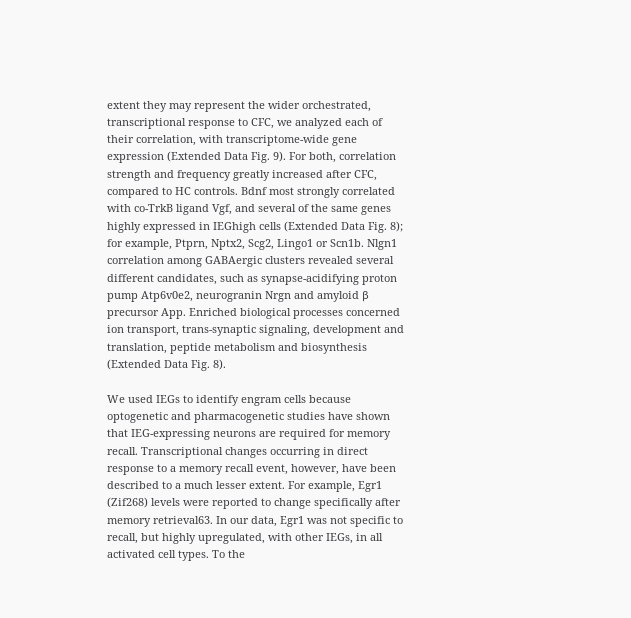extent they may represent the wider orchestrated, transcriptional response to CFC, we analyzed each of their correlation, with transcriptome-wide gene expression (Extended Data Fig. 9). For both, correlation strength and frequency greatly increased after CFC, compared to HC controls. Bdnf most strongly correlated with co-TrkB ligand Vgf, and several of the same genes highly expressed in IEGhigh cells (Extended Data Fig. 8); for example, Ptprn, Nptx2, Scg2, Lingo1 or Scn1b. Nlgn1 correlation among GABAergic clusters revealed several different candidates, such as synapse-acidifying proton pump Atp6v0e2, neurogranin Nrgn and amyloid β precursor App. Enriched biological processes concerned ion transport, trans-synaptic signaling, development and translation, peptide metabolism and biosynthesis (Extended Data Fig. 8).

We used IEGs to identify engram cells because optogenetic and pharmacogenetic studies have shown that IEG-expressing neurons are required for memory recall. Transcriptional changes occurring in direct response to a memory recall event, however, have been described to a much lesser extent. For example, Egr1 (Zif268) levels were reported to change specifically after memory retrieval63. In our data, Egr1 was not specific to recall, but highly upregulated, with other IEGs, in all activated cell types. To the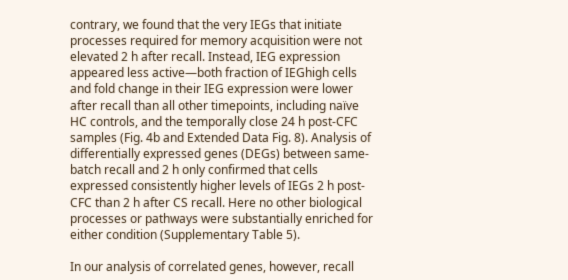contrary, we found that the very IEGs that initiate processes required for memory acquisition were not elevated 2 h after recall. Instead, IEG expression appeared less active—both fraction of IEGhigh cells and fold change in their IEG expression were lower after recall than all other timepoints, including naïve HC controls, and the temporally close 24 h post-CFC samples (Fig. 4b and Extended Data Fig. 8). Analysis of differentially expressed genes (DEGs) between same-batch recall and 2 h only confirmed that cells expressed consistently higher levels of IEGs 2 h post-CFC than 2 h after CS recall. Here no other biological processes or pathways were substantially enriched for either condition (Supplementary Table 5).

In our analysis of correlated genes, however, recall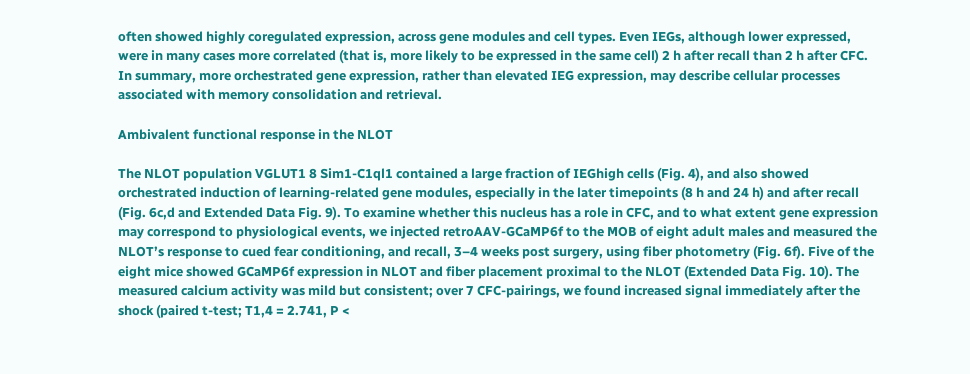often showed highly coregulated expression, across gene modules and cell types. Even IEGs, although lower expressed, were in many cases more correlated (that is, more likely to be expressed in the same cell) 2 h after recall than 2 h after CFC. In summary, more orchestrated gene expression, rather than elevated IEG expression, may describe cellular processes associated with memory consolidation and retrieval.

Ambivalent functional response in the NLOT

The NLOT population VGLUT1 8 Sim1-C1ql1 contained a large fraction of IEGhigh cells (Fig. 4), and also showed orchestrated induction of learning-related gene modules, especially in the later timepoints (8 h and 24 h) and after recall (Fig. 6c,d and Extended Data Fig. 9). To examine whether this nucleus has a role in CFC, and to what extent gene expression may correspond to physiological events, we injected retroAAV-GCaMP6f to the MOB of eight adult males and measured the NLOT’s response to cued fear conditioning, and recall, 3–4 weeks post surgery, using fiber photometry (Fig. 6f). Five of the eight mice showed GCaMP6f expression in NLOT and fiber placement proximal to the NLOT (Extended Data Fig. 10). The measured calcium activity was mild but consistent; over 7 CFC-pairings, we found increased signal immediately after the shock (paired t-test; T1,4 = 2.741, P <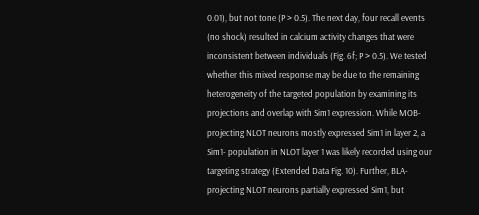0.01), but not tone (P > 0.5). The next day, four recall events (no shock) resulted in calcium activity changes that were inconsistent between individuals (Fig. 6f; P > 0.5). We tested whether this mixed response may be due to the remaining heterogeneity of the targeted population by examining its projections and overlap with Sim1 expression. While MOB-projecting NLOT neurons mostly expressed Sim1 in layer 2, a Sim1- population in NLOT layer 1 was likely recorded using our targeting strategy (Extended Data Fig. 10). Further, BLA-projecting NLOT neurons partially expressed Sim1, but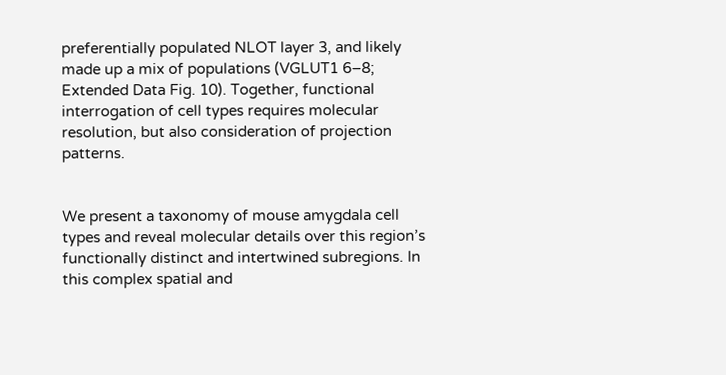preferentially populated NLOT layer 3, and likely made up a mix of populations (VGLUT1 6–8; Extended Data Fig. 10). Together, functional interrogation of cell types requires molecular resolution, but also consideration of projection patterns.


We present a taxonomy of mouse amygdala cell types and reveal molecular details over this region’s functionally distinct and intertwined subregions. In this complex spatial and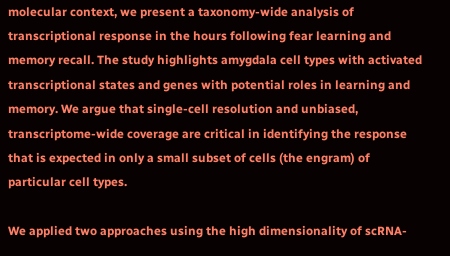molecular context, we present a taxonomy-wide analysis of transcriptional response in the hours following fear learning and memory recall. The study highlights amygdala cell types with activated transcriptional states and genes with potential roles in learning and memory. We argue that single-cell resolution and unbiased, transcriptome-wide coverage are critical in identifying the response that is expected in only a small subset of cells (the engram) of particular cell types.

We applied two approaches using the high dimensionality of scRNA-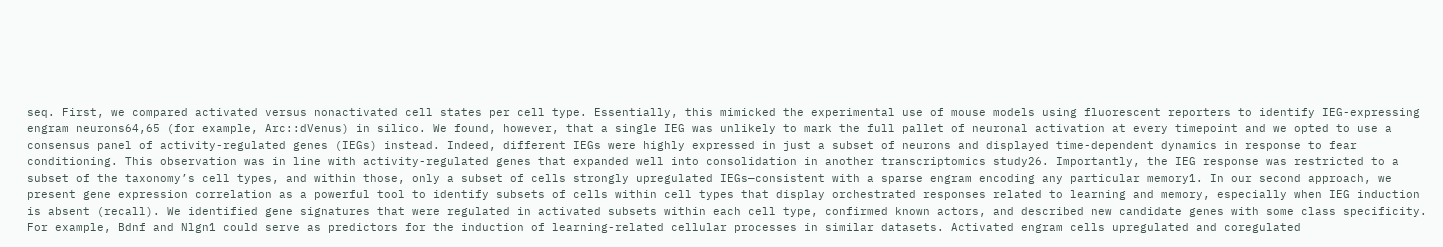seq. First, we compared activated versus nonactivated cell states per cell type. Essentially, this mimicked the experimental use of mouse models using fluorescent reporters to identify IEG-expressing engram neurons64,65 (for example, Arc::dVenus) in silico. We found, however, that a single IEG was unlikely to mark the full pallet of neuronal activation at every timepoint and we opted to use a consensus panel of activity-regulated genes (IEGs) instead. Indeed, different IEGs were highly expressed in just a subset of neurons and displayed time-dependent dynamics in response to fear conditioning. This observation was in line with activity-regulated genes that expanded well into consolidation in another transcriptomics study26. Importantly, the IEG response was restricted to a subset of the taxonomy’s cell types, and within those, only a subset of cells strongly upregulated IEGs—consistent with a sparse engram encoding any particular memory1. In our second approach, we present gene expression correlation as a powerful tool to identify subsets of cells within cell types that display orchestrated responses related to learning and memory, especially when IEG induction is absent (recall). We identified gene signatures that were regulated in activated subsets within each cell type, confirmed known actors, and described new candidate genes with some class specificity. For example, Bdnf and Nlgn1 could serve as predictors for the induction of learning-related cellular processes in similar datasets. Activated engram cells upregulated and coregulated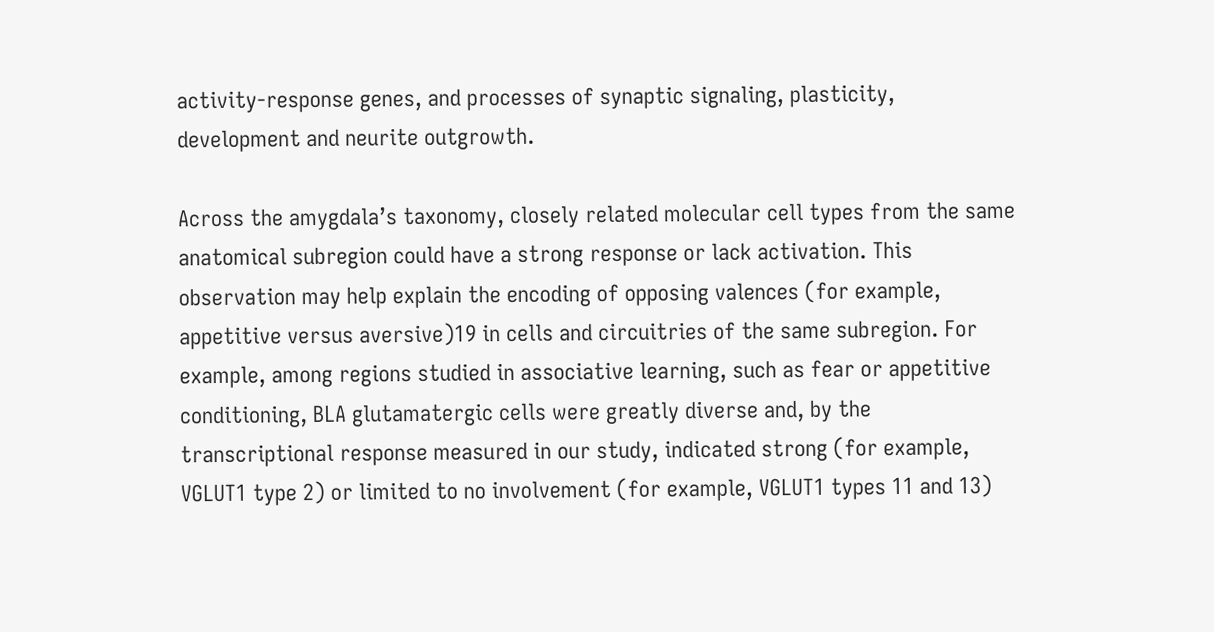activity-response genes, and processes of synaptic signaling, plasticity, development and neurite outgrowth.

Across the amygdala’s taxonomy, closely related molecular cell types from the same anatomical subregion could have a strong response or lack activation. This observation may help explain the encoding of opposing valences (for example, appetitive versus aversive)19 in cells and circuitries of the same subregion. For example, among regions studied in associative learning, such as fear or appetitive conditioning, BLA glutamatergic cells were greatly diverse and, by the transcriptional response measured in our study, indicated strong (for example, VGLUT1 type 2) or limited to no involvement (for example, VGLUT1 types 11 and 13)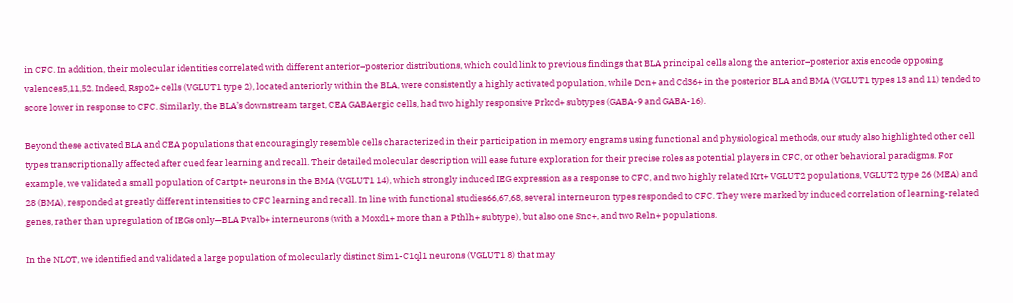in CFC. In addition, their molecular identities correlated with different anterior–posterior distributions, which could link to previous findings that BLA principal cells along the anterior–posterior axis encode opposing valences5,11,52. Indeed, Rspo2+ cells (VGLUT1 type 2), located anteriorly within the BLA, were consistently a highly activated population, while Dcn+ and Cd36+ in the posterior BLA and BMA (VGLUT1 types 13 and 11) tended to score lower in response to CFC. Similarly, the BLA’s downstream target, CEA GABAergic cells, had two highly responsive Prkcd+ subtypes (GABA-9 and GABA-16).

Beyond these activated BLA and CEA populations that encouragingly resemble cells characterized in their participation in memory engrams using functional and physiological methods, our study also highlighted other cell types transcriptionally affected after cued fear learning and recall. Their detailed molecular description will ease future exploration for their precise roles as potential players in CFC, or other behavioral paradigms. For example, we validated a small population of Cartpt+ neurons in the BMA (VGLUT1 14), which strongly induced IEG expression as a response to CFC, and two highly related Krt+ VGLUT2 populations, VGLUT2 type 26 (MEA) and 28 (BMA), responded at greatly different intensities to CFC learning and recall. In line with functional studies66,67,68, several interneuron types responded to CFC. They were marked by induced correlation of learning-related genes, rather than upregulation of IEGs only—BLA Pvalb+ interneurons (with a Moxd1+ more than a Pthlh+ subtype), but also one Snc+, and two Reln+ populations.

In the NLOT, we identified and validated a large population of molecularly distinct Sim1-C1ql1 neurons (VGLUT1 8) that may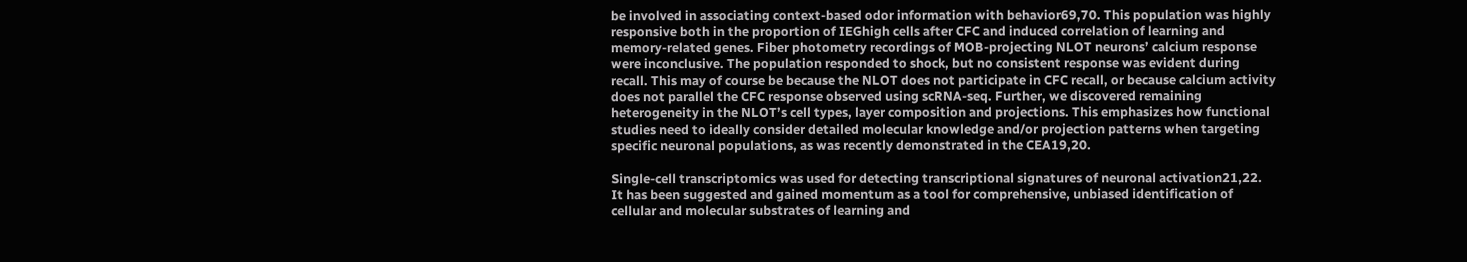be involved in associating context-based odor information with behavior69,70. This population was highly responsive both in the proportion of IEGhigh cells after CFC and induced correlation of learning and memory-related genes. Fiber photometry recordings of MOB-projecting NLOT neurons’ calcium response were inconclusive. The population responded to shock, but no consistent response was evident during recall. This may of course be because the NLOT does not participate in CFC recall, or because calcium activity does not parallel the CFC response observed using scRNA-seq. Further, we discovered remaining heterogeneity in the NLOT’s cell types, layer composition and projections. This emphasizes how functional studies need to ideally consider detailed molecular knowledge and/or projection patterns when targeting specific neuronal populations, as was recently demonstrated in the CEA19,20.

Single-cell transcriptomics was used for detecting transcriptional signatures of neuronal activation21,22. It has been suggested and gained momentum as a tool for comprehensive, unbiased identification of cellular and molecular substrates of learning and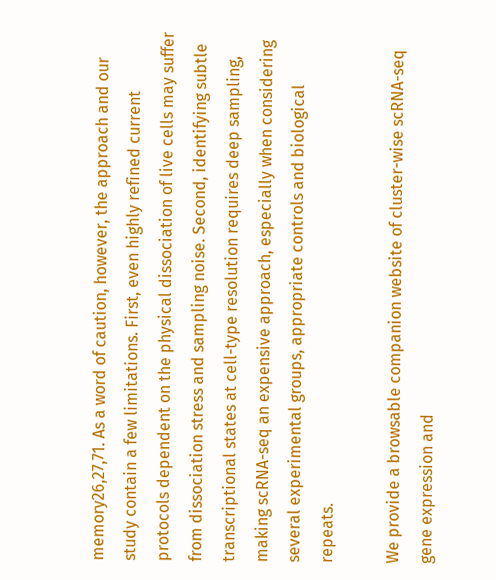memory26,27,71. As a word of caution, however, the approach and our study contain a few limitations. First, even highly refined current protocols dependent on the physical dissociation of live cells may suffer from dissociation stress and sampling noise. Second, identifying subtle transcriptional states at cell-type resolution requires deep sampling, making scRNA-seq an expensive approach, especially when considering several experimental groups, appropriate controls and biological repeats.

We provide a browsable companion website of cluster-wise scRNA-seq gene expression and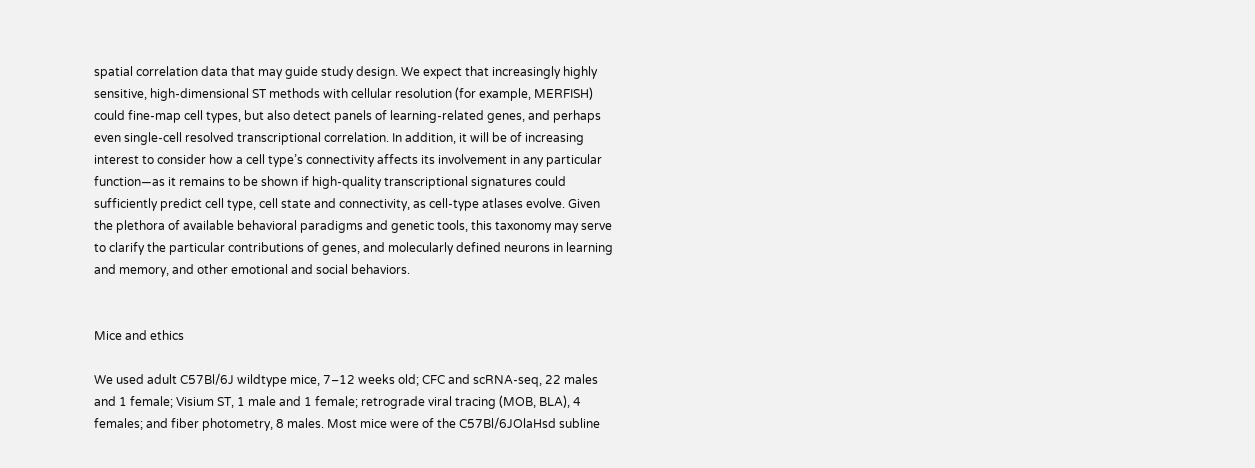spatial correlation data that may guide study design. We expect that increasingly highly sensitive, high-dimensional ST methods with cellular resolution (for example, MERFISH) could fine-map cell types, but also detect panels of learning-related genes, and perhaps even single-cell resolved transcriptional correlation. In addition, it will be of increasing interest to consider how a cell type’s connectivity affects its involvement in any particular function—as it remains to be shown if high-quality transcriptional signatures could sufficiently predict cell type, cell state and connectivity, as cell-type atlases evolve. Given the plethora of available behavioral paradigms and genetic tools, this taxonomy may serve to clarify the particular contributions of genes, and molecularly defined neurons in learning and memory, and other emotional and social behaviors.


Mice and ethics

We used adult C57Bl/6J wildtype mice, 7–12 weeks old; CFC and scRNA-seq, 22 males and 1 female; Visium ST, 1 male and 1 female; retrograde viral tracing (MOB, BLA), 4 females; and fiber photometry, 8 males. Most mice were of the C57Bl/6JOlaHsd subline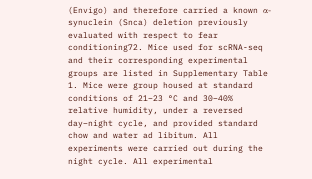(Envigo) and therefore carried a known α-synuclein (Snca) deletion previously evaluated with respect to fear conditioning72. Mice used for scRNA-seq and their corresponding experimental groups are listed in Supplementary Table 1. Mice were group housed at standard conditions of 21–23 °C and 30–40% relative humidity, under a reversed day–night cycle, and provided standard chow and water ad libitum. All experiments were carried out during the night cycle. All experimental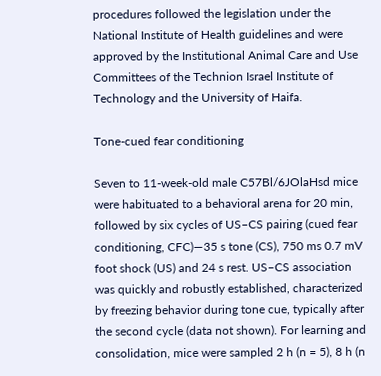procedures followed the legislation under the National Institute of Health guidelines and were approved by the Institutional Animal Care and Use Committees of the Technion Israel Institute of Technology and the University of Haifa.

Tone-cued fear conditioning

Seven to 11-week-old male C57Bl/6JOlaHsd mice were habituated to a behavioral arena for 20 min, followed by six cycles of US–CS pairing (cued fear conditioning, CFC)—35 s tone (CS), 750 ms 0.7 mV foot shock (US) and 24 s rest. US–CS association was quickly and robustly established, characterized by freezing behavior during tone cue, typically after the second cycle (data not shown). For learning and consolidation, mice were sampled 2 h (n = 5), 8 h (n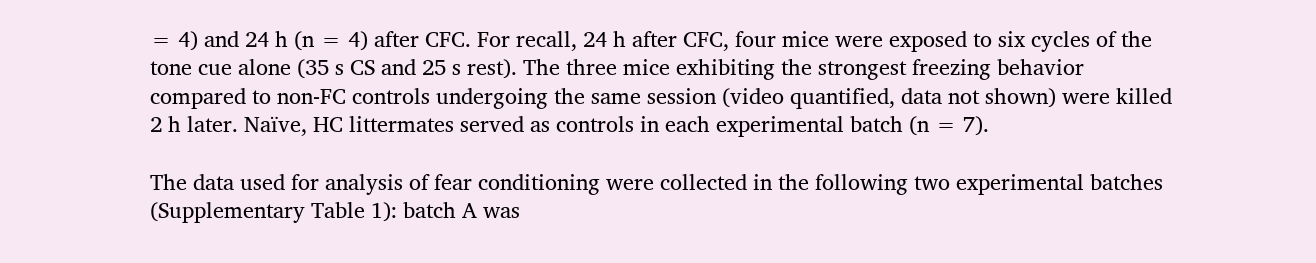= 4) and 24 h (n = 4) after CFC. For recall, 24 h after CFC, four mice were exposed to six cycles of the tone cue alone (35 s CS and 25 s rest). The three mice exhibiting the strongest freezing behavior compared to non-FC controls undergoing the same session (video quantified, data not shown) were killed 2 h later. Naïve, HC littermates served as controls in each experimental batch (n = 7).

The data used for analysis of fear conditioning were collected in the following two experimental batches (Supplementary Table 1): batch A was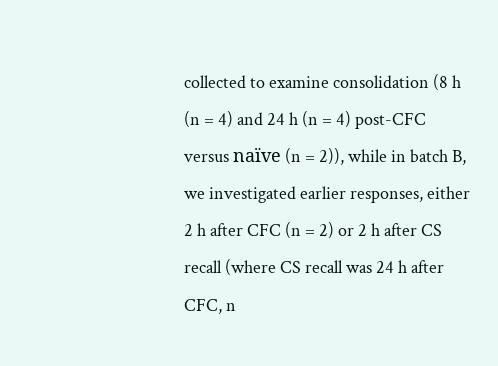collected to examine consolidation (8 h (n = 4) and 24 h (n = 4) post-CFC versus naïve (n = 2)), while in batch B, we investigated earlier responses, either 2 h after CFC (n = 2) or 2 h after CS recall (where CS recall was 24 h after CFC, n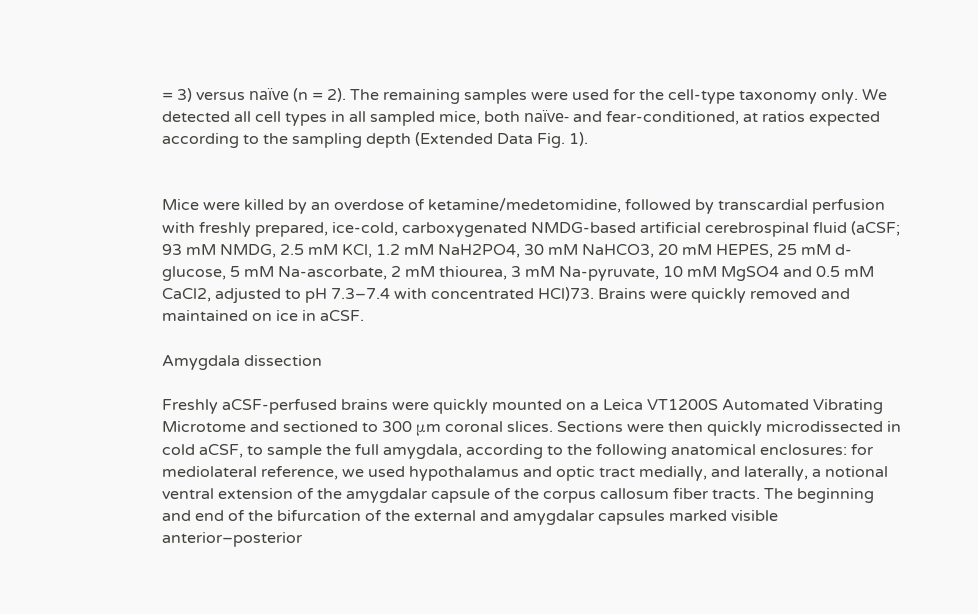= 3) versus naïve (n = 2). The remaining samples were used for the cell-type taxonomy only. We detected all cell types in all sampled mice, both naïve- and fear-conditioned, at ratios expected according to the sampling depth (Extended Data Fig. 1).


Mice were killed by an overdose of ketamine/medetomidine, followed by transcardial perfusion with freshly prepared, ice-cold, carboxygenated NMDG-based artificial cerebrospinal fluid (aCSF; 93 mM NMDG, 2.5 mM KCl, 1.2 mM NaH2PO4, 30 mM NaHCO3, 20 mM HEPES, 25 mM d-glucose, 5 mM Na-ascorbate, 2 mM thiourea, 3 mM Na-pyruvate, 10 mM MgSO4 and 0.5 mM CaCl2, adjusted to pH 7.3–7.4 with concentrated HCl)73. Brains were quickly removed and maintained on ice in aCSF.

Amygdala dissection

Freshly aCSF-perfused brains were quickly mounted on a Leica VT1200S Automated Vibrating Microtome and sectioned to 300 μm coronal slices. Sections were then quickly microdissected in cold aCSF, to sample the full amygdala, according to the following anatomical enclosures: for mediolateral reference, we used hypothalamus and optic tract medially, and laterally, a notional ventral extension of the amygdalar capsule of the corpus callosum fiber tracts. The beginning and end of the bifurcation of the external and amygdalar capsules marked visible anterior–posterior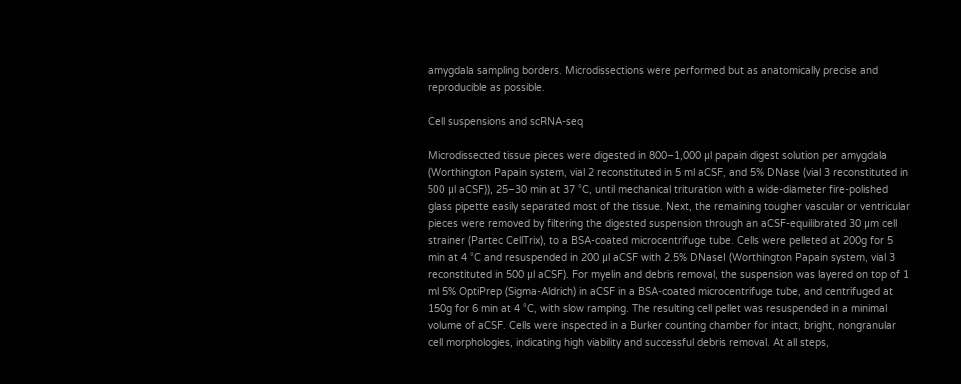amygdala sampling borders. Microdissections were performed but as anatomically precise and reproducible as possible.

Cell suspensions and scRNA-seq

Microdissected tissue pieces were digested in 800–1,000 μl papain digest solution per amygdala (Worthington Papain system, vial 2 reconstituted in 5 ml aCSF, and 5% DNase (vial 3 reconstituted in 500 μl aCSF)), 25–30 min at 37 °C, until mechanical trituration with a wide-diameter fire-polished glass pipette easily separated most of the tissue. Next, the remaining tougher vascular or ventricular pieces were removed by filtering the digested suspension through an aCSF-equilibrated 30 μm cell strainer (Partec CellTrix), to a BSA-coated microcentrifuge tube. Cells were pelleted at 200g for 5 min at 4 °C and resuspended in 200 μl aCSF with 2.5% DNaseI (Worthington Papain system, vial 3 reconstituted in 500 μl aCSF). For myelin and debris removal, the suspension was layered on top of 1 ml 5% OptiPrep (Sigma-Aldrich) in aCSF in a BSA-coated microcentrifuge tube, and centrifuged at 150g for 6 min at 4 °C, with slow ramping. The resulting cell pellet was resuspended in a minimal volume of aCSF. Cells were inspected in a Burker counting chamber for intact, bright, nongranular cell morphologies, indicating high viability and successful debris removal. At all steps,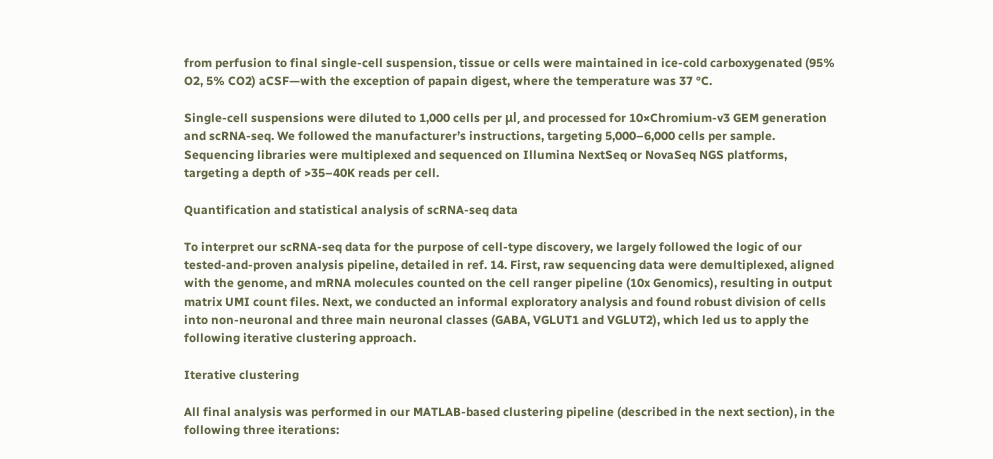from perfusion to final single-cell suspension, tissue or cells were maintained in ice-cold carboxygenated (95% O2, 5% CO2) aCSF—with the exception of papain digest, where the temperature was 37 °C.

Single-cell suspensions were diluted to 1,000 cells per μl, and processed for 10×Chromium-v3 GEM generation and scRNA-seq. We followed the manufacturer’s instructions, targeting 5,000–6,000 cells per sample. Sequencing libraries were multiplexed and sequenced on Illumina NextSeq or NovaSeq NGS platforms, targeting a depth of >35–40K reads per cell.

Quantification and statistical analysis of scRNA-seq data

To interpret our scRNA-seq data for the purpose of cell-type discovery, we largely followed the logic of our tested-and-proven analysis pipeline, detailed in ref. 14. First, raw sequencing data were demultiplexed, aligned with the genome, and mRNA molecules counted on the cell ranger pipeline (10x Genomics), resulting in output matrix UMI count files. Next, we conducted an informal exploratory analysis and found robust division of cells into non-neuronal and three main neuronal classes (GABA, VGLUT1 and VGLUT2), which led us to apply the following iterative clustering approach.

Iterative clustering

All final analysis was performed in our MATLAB-based clustering pipeline (described in the next section), in the following three iterations: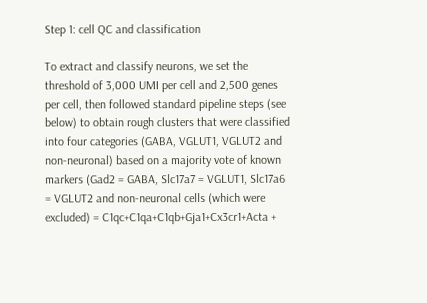Step 1: cell QC and classification

To extract and classify neurons, we set the threshold of 3,000 UMI per cell and 2,500 genes per cell, then followed standard pipeline steps (see below) to obtain rough clusters that were classified into four categories (GABA, VGLUT1, VGLUT2 and non-neuronal) based on a majority vote of known markers (Gad2 = GABA, Slc17a7 = VGLUT1, Slc17a6 = VGLUT2 and non-neuronal cells (which were excluded) = C1qc+C1qa+C1qb+Gja1+Cx3cr1+Acta +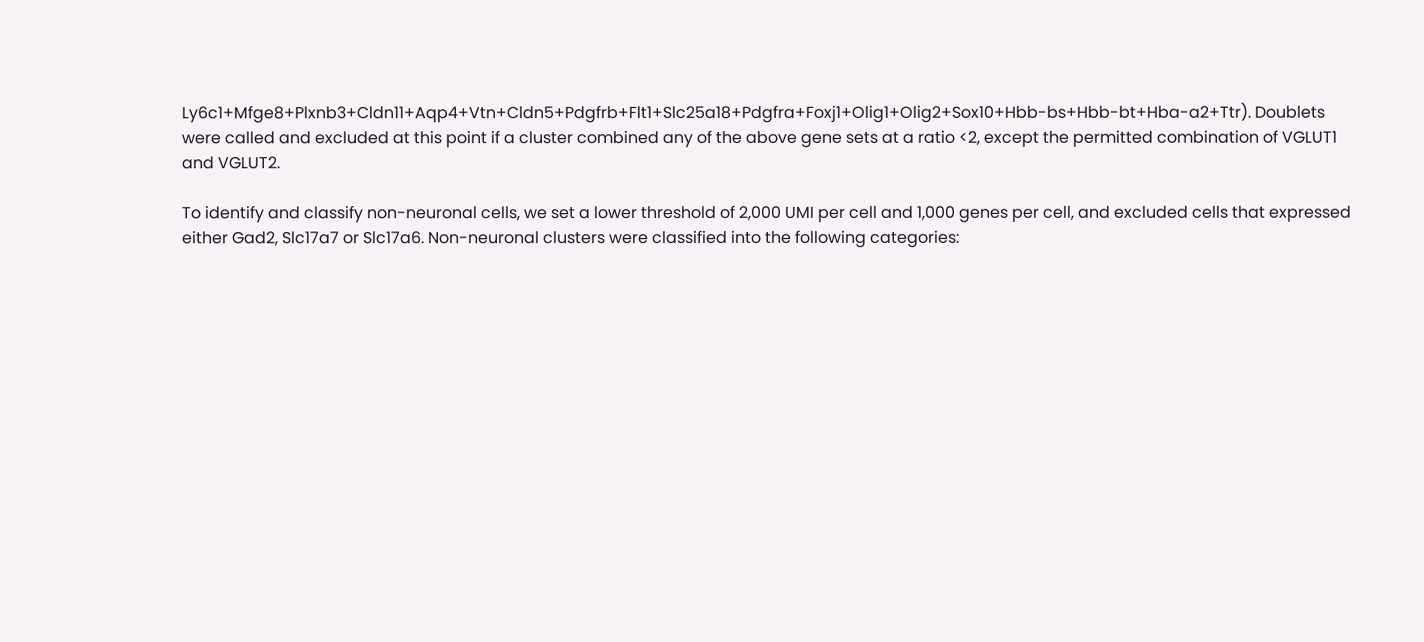Ly6c1+Mfge8+Plxnb3+Cldn11+Aqp4+Vtn+Cldn5+Pdgfrb+Flt1+Slc25a18+Pdgfra+Foxj1+Olig1+Olig2+Sox10+Hbb-bs+Hbb-bt+Hba-a2+Ttr). Doublets were called and excluded at this point if a cluster combined any of the above gene sets at a ratio <2, except the permitted combination of VGLUT1 and VGLUT2.

To identify and classify non-neuronal cells, we set a lower threshold of 2,000 UMI per cell and 1,000 genes per cell, and excluded cells that expressed either Gad2, Slc17a7 or Slc17a6. Non-neuronal clusters were classified into the following categories: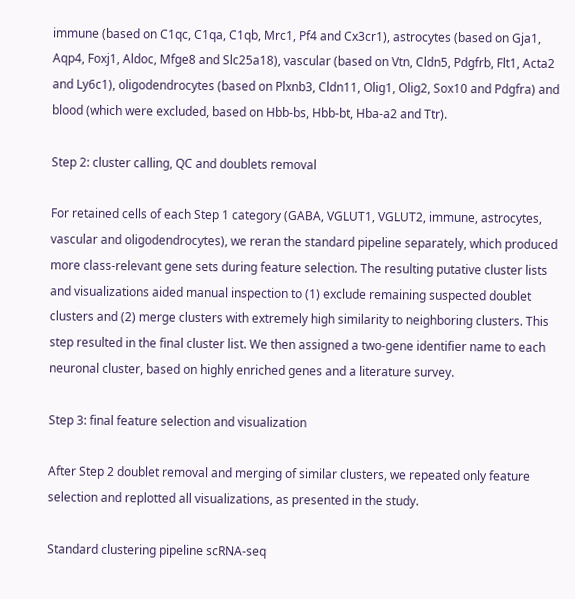immune (based on C1qc, C1qa, C1qb, Mrc1, Pf4 and Cx3cr1), astrocytes (based on Gja1, Aqp4, Foxj1, Aldoc, Mfge8 and Slc25a18), vascular (based on Vtn, Cldn5, Pdgfrb, Flt1, Acta2 and Ly6c1), oligodendrocytes (based on Plxnb3, Cldn11, Olig1, Olig2, Sox10 and Pdgfra) and blood (which were excluded, based on Hbb-bs, Hbb-bt, Hba-a2 and Ttr).

Step 2: cluster calling, QC and doublets removal

For retained cells of each Step 1 category (GABA, VGLUT1, VGLUT2, immune, astrocytes, vascular and oligodendrocytes), we reran the standard pipeline separately, which produced more class-relevant gene sets during feature selection. The resulting putative cluster lists and visualizations aided manual inspection to (1) exclude remaining suspected doublet clusters and (2) merge clusters with extremely high similarity to neighboring clusters. This step resulted in the final cluster list. We then assigned a two-gene identifier name to each neuronal cluster, based on highly enriched genes and a literature survey.

Step 3: final feature selection and visualization

After Step 2 doublet removal and merging of similar clusters, we repeated only feature selection and replotted all visualizations, as presented in the study.

Standard clustering pipeline scRNA-seq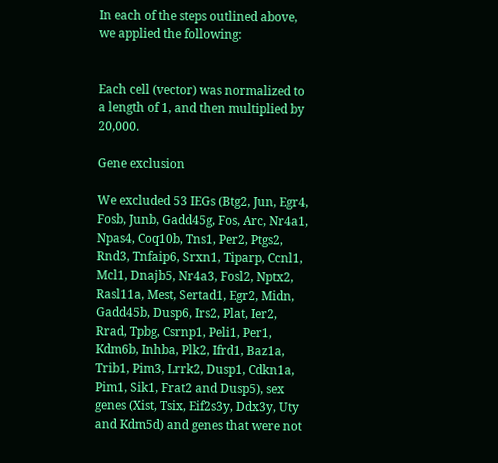In each of the steps outlined above, we applied the following:


Each cell (vector) was normalized to a length of 1, and then multiplied by 20,000.

Gene exclusion

We excluded 53 IEGs (Btg2, Jun, Egr4, Fosb, Junb, Gadd45g, Fos, Arc, Nr4a1, Npas4, Coq10b, Tns1, Per2, Ptgs2, Rnd3, Tnfaip6, Srxn1, Tiparp, Ccnl1, Mcl1, Dnajb5, Nr4a3, Fosl2, Nptx2, Rasl11a, Mest, Sertad1, Egr2, Midn, Gadd45b, Dusp6, Irs2, Plat, Ier2, Rrad, Tpbg, Csrnp1, Peli1, Per1, Kdm6b, Inhba, Plk2, Ifrd1, Baz1a, Trib1, Pim3, Lrrk2, Dusp1, Cdkn1a, Pim1, Sik1, Frat2 and Dusp5), sex genes (Xist, Tsix, Eif2s3y, Ddx3y, Uty and Kdm5d) and genes that were not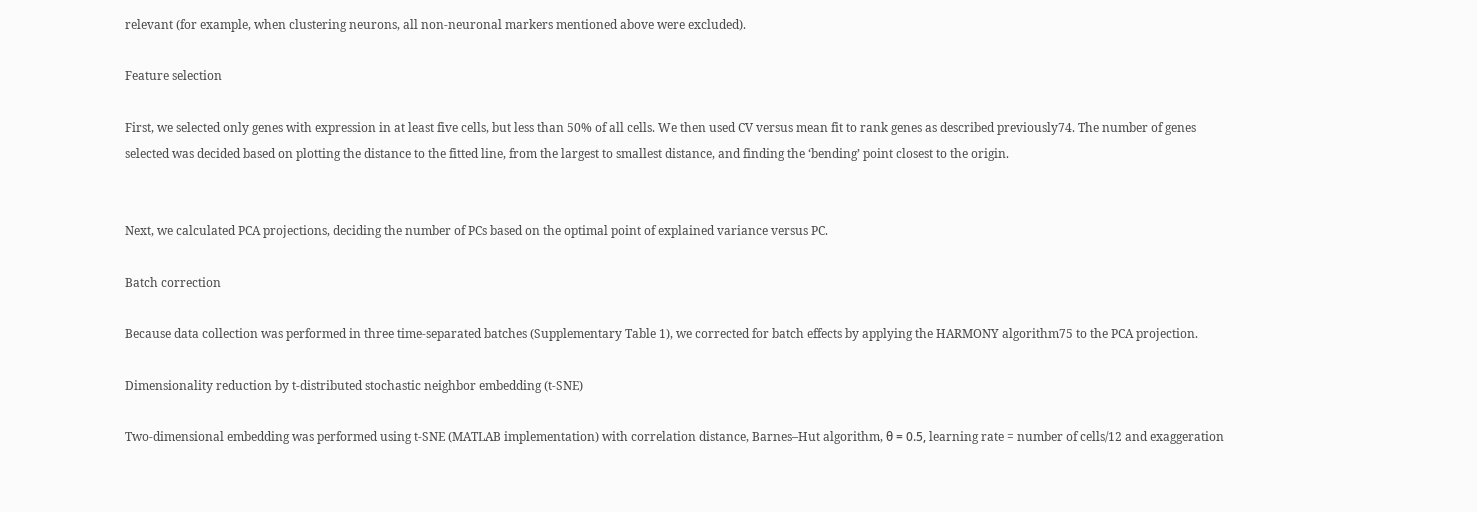relevant (for example, when clustering neurons, all non-neuronal markers mentioned above were excluded).

Feature selection

First, we selected only genes with expression in at least five cells, but less than 50% of all cells. We then used CV versus mean fit to rank genes as described previously74. The number of genes selected was decided based on plotting the distance to the fitted line, from the largest to smallest distance, and finding the ‘bending’ point closest to the origin.


Next, we calculated PCA projections, deciding the number of PCs based on the optimal point of explained variance versus PC.

Batch correction

Because data collection was performed in three time-separated batches (Supplementary Table 1), we corrected for batch effects by applying the HARMONY algorithm75 to the PCA projection.

Dimensionality reduction by t-distributed stochastic neighbor embedding (t-SNE)

Two-dimensional embedding was performed using t-SNE (MATLAB implementation) with correlation distance, Barnes–Hut algorithm, θ = 0.5, learning rate = number of cells/12 and exaggeration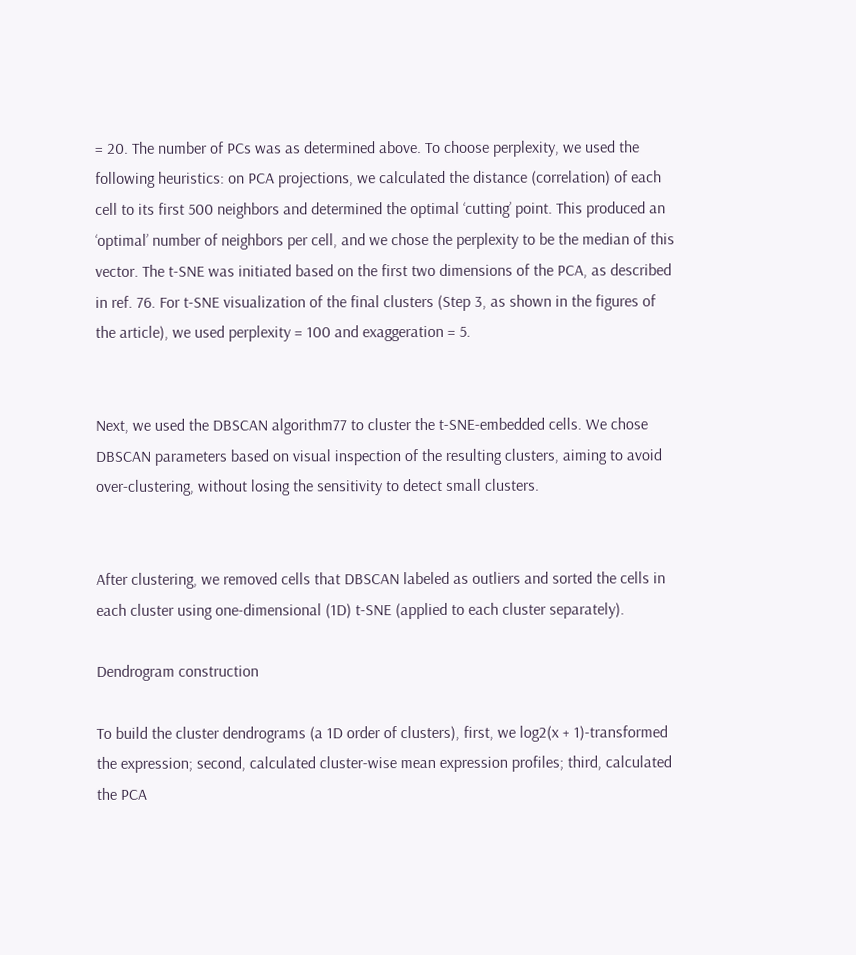= 20. The number of PCs was as determined above. To choose perplexity, we used the following heuristics: on PCA projections, we calculated the distance (correlation) of each cell to its first 500 neighbors and determined the optimal ‘cutting’ point. This produced an ‘optimal’ number of neighbors per cell, and we chose the perplexity to be the median of this vector. The t-SNE was initiated based on the first two dimensions of the PCA, as described in ref. 76. For t-SNE visualization of the final clusters (Step 3, as shown in the figures of the article), we used perplexity = 100 and exaggeration = 5.


Next, we used the DBSCAN algorithm77 to cluster the t-SNE-embedded cells. We chose DBSCAN parameters based on visual inspection of the resulting clusters, aiming to avoid over-clustering, without losing the sensitivity to detect small clusters.


After clustering, we removed cells that DBSCAN labeled as outliers and sorted the cells in each cluster using one-dimensional (1D) t-SNE (applied to each cluster separately).

Dendrogram construction

To build the cluster dendrograms (a 1D order of clusters), first, we log2(x + 1)-transformed the expression; second, calculated cluster-wise mean expression profiles; third, calculated the PCA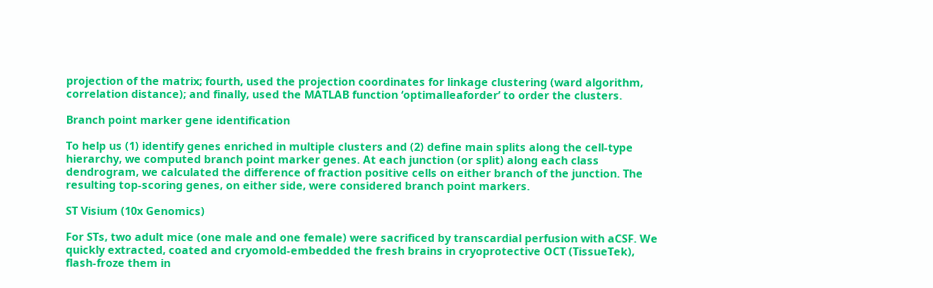projection of the matrix; fourth, used the projection coordinates for linkage clustering (ward algorithm, correlation distance); and finally, used the MATLAB function ‘optimalleaforder’ to order the clusters.

Branch point marker gene identification

To help us (1) identify genes enriched in multiple clusters and (2) define main splits along the cell-type hierarchy, we computed branch point marker genes. At each junction (or split) along each class dendrogram, we calculated the difference of fraction positive cells on either branch of the junction. The resulting top-scoring genes, on either side, were considered branch point markers.

ST Visium (10x Genomics)

For STs, two adult mice (one male and one female) were sacrificed by transcardial perfusion with aCSF. We quickly extracted, coated and cryomold-embedded the fresh brains in cryoprotective OCT (TissueTek), flash-froze them in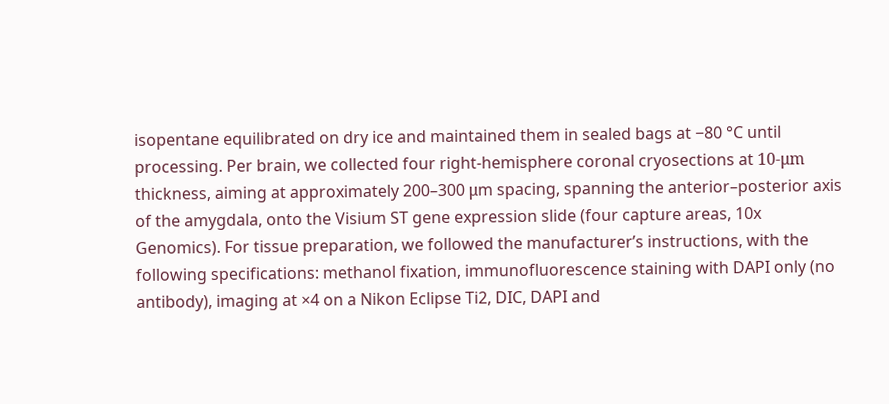isopentane equilibrated on dry ice and maintained them in sealed bags at −80 °C until processing. Per brain, we collected four right-hemisphere coronal cryosections at 10-μm thickness, aiming at approximately 200–300 μm spacing, spanning the anterior–posterior axis of the amygdala, onto the Visium ST gene expression slide (four capture areas, 10x Genomics). For tissue preparation, we followed the manufacturer’s instructions, with the following specifications: methanol fixation, immunofluorescence staining with DAPI only (no antibody), imaging at ×4 on a Nikon Eclipse Ti2, DIC, DAPI and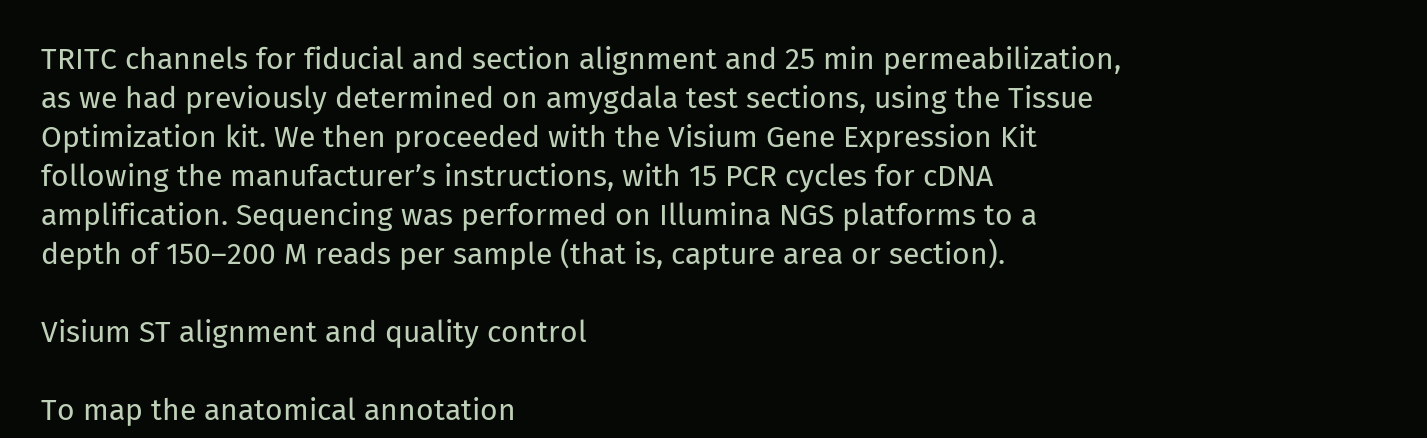TRITC channels for fiducial and section alignment and 25 min permeabilization, as we had previously determined on amygdala test sections, using the Tissue Optimization kit. We then proceeded with the Visium Gene Expression Kit following the manufacturer’s instructions, with 15 PCR cycles for cDNA amplification. Sequencing was performed on Illumina NGS platforms to a depth of 150–200 M reads per sample (that is, capture area or section).

Visium ST alignment and quality control

To map the anatomical annotation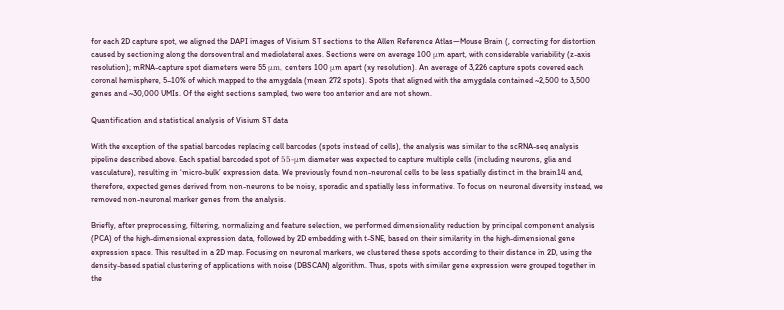for each 2D capture spot, we aligned the DAPI images of Visium ST sections to the Allen Reference Atlas—Mouse Brain (, correcting for distortion caused by sectioning along the dorsoventral and mediolateral axes. Sections were on average 100 μm apart, with considerable variability (z-axis resolution); mRNA-capture spot diameters were 55 μm, centers 100 μm apart (xy resolution). An average of 3,226 capture spots covered each coronal hemisphere, 5–10% of which mapped to the amygdala (mean 272 spots). Spots that aligned with the amygdala contained ~2,500 to 3,500 genes and ~30,000 UMIs. Of the eight sections sampled, two were too anterior and are not shown.

Quantification and statistical analysis of Visium ST data

With the exception of the spatial barcodes replacing cell barcodes (spots instead of cells), the analysis was similar to the scRNA-seq analysis pipeline described above. Each spatial barcoded spot of 55-μm diameter was expected to capture multiple cells (including neurons, glia and vasculature), resulting in ‘micro-bulk’ expression data. We previously found non-neuronal cells to be less spatially distinct in the brain14 and, therefore, expected genes derived from non-neurons to be noisy, sporadic and spatially less informative. To focus on neuronal diversity instead, we removed non-neuronal marker genes from the analysis.

Briefly, after preprocessing, filtering, normalizing and feature selection, we performed dimensionality reduction by principal component analysis (PCA) of the high-dimensional expression data, followed by 2D embedding with t-SNE, based on their similarity in the high-dimensional gene expression space. This resulted in a 2D map. Focusing on neuronal markers, we clustered these spots according to their distance in 2D, using the density-based spatial clustering of applications with noise (DBSCAN) algorithm. Thus, spots with similar gene expression were grouped together in the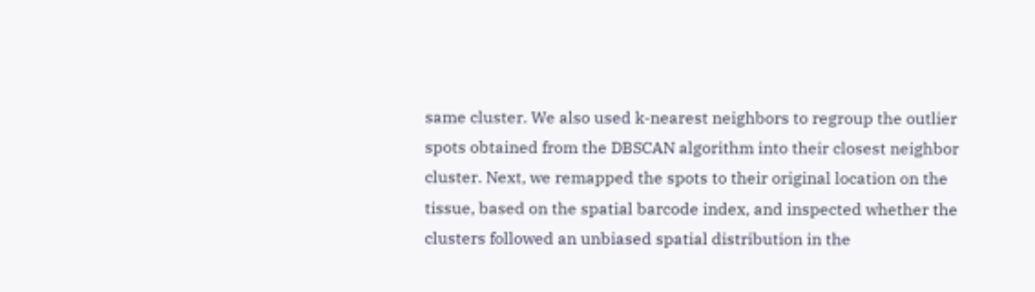same cluster. We also used k-nearest neighbors to regroup the outlier spots obtained from the DBSCAN algorithm into their closest neighbor cluster. Next, we remapped the spots to their original location on the tissue, based on the spatial barcode index, and inspected whether the clusters followed an unbiased spatial distribution in the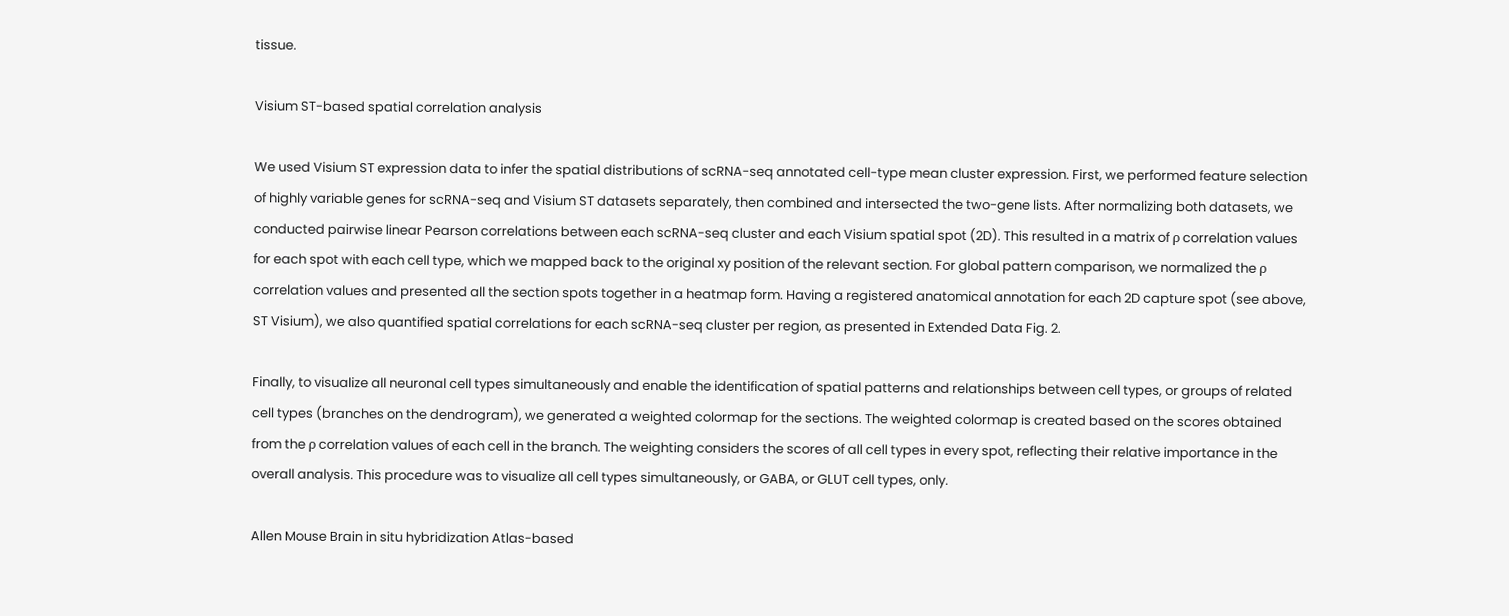tissue.

Visium ST-based spatial correlation analysis

We used Visium ST expression data to infer the spatial distributions of scRNA-seq annotated cell-type mean cluster expression. First, we performed feature selection of highly variable genes for scRNA-seq and Visium ST datasets separately, then combined and intersected the two-gene lists. After normalizing both datasets, we conducted pairwise linear Pearson correlations between each scRNA-seq cluster and each Visium spatial spot (2D). This resulted in a matrix of ρ correlation values for each spot with each cell type, which we mapped back to the original xy position of the relevant section. For global pattern comparison, we normalized the ρ correlation values and presented all the section spots together in a heatmap form. Having a registered anatomical annotation for each 2D capture spot (see above, ST Visium), we also quantified spatial correlations for each scRNA-seq cluster per region, as presented in Extended Data Fig. 2.

Finally, to visualize all neuronal cell types simultaneously and enable the identification of spatial patterns and relationships between cell types, or groups of related cell types (branches on the dendrogram), we generated a weighted colormap for the sections. The weighted colormap is created based on the scores obtained from the ρ correlation values of each cell in the branch. The weighting considers the scores of all cell types in every spot, reflecting their relative importance in the overall analysis. This procedure was to visualize all cell types simultaneously, or GABA, or GLUT cell types, only.

Allen Mouse Brain in situ hybridization Atlas-based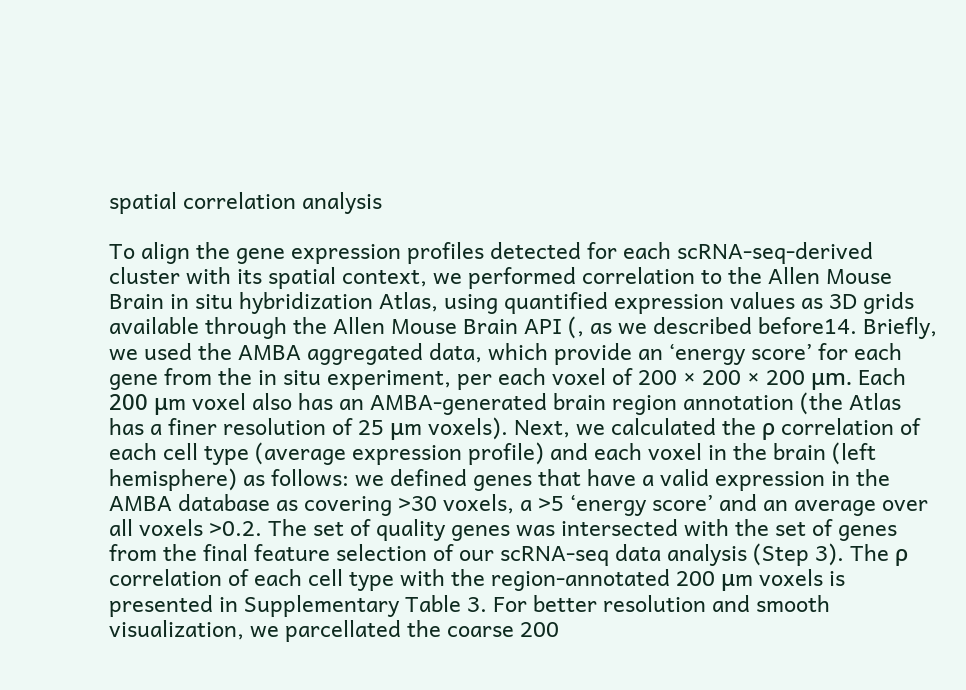spatial correlation analysis

To align the gene expression profiles detected for each scRNA-seq-derived cluster with its spatial context, we performed correlation to the Allen Mouse Brain in situ hybridization Atlas, using quantified expression values as 3D grids available through the Allen Mouse Brain API (, as we described before14. Briefly, we used the AMBA aggregated data, which provide an ‘energy score’ for each gene from the in situ experiment, per each voxel of 200 × 200 × 200 μm. Each 200 μm voxel also has an AMBA-generated brain region annotation (the Atlas has a finer resolution of 25 μm voxels). Next, we calculated the ρ correlation of each cell type (average expression profile) and each voxel in the brain (left hemisphere) as follows: we defined genes that have a valid expression in the AMBA database as covering >30 voxels, a >5 ‘energy score’ and an average over all voxels >0.2. The set of quality genes was intersected with the set of genes from the final feature selection of our scRNA-seq data analysis (Step 3). The ρ correlation of each cell type with the region-annotated 200 μm voxels is presented in Supplementary Table 3. For better resolution and smooth visualization, we parcellated the coarse 200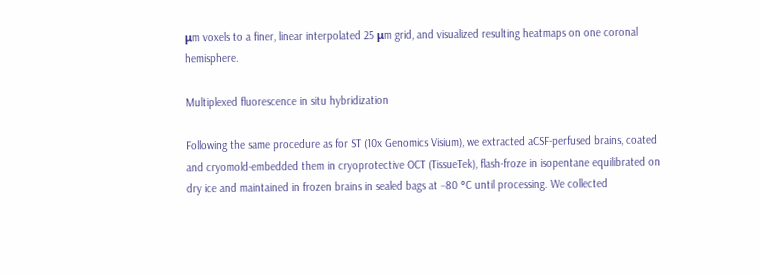μm voxels to a finer, linear interpolated 25 μm grid, and visualized resulting heatmaps on one coronal hemisphere.

Multiplexed fluorescence in situ hybridization

Following the same procedure as for ST (10x Genomics Visium), we extracted aCSF-perfused brains, coated and cryomold-embedded them in cryoprotective OCT (TissueTek), flash-froze in isopentane equilibrated on dry ice and maintained in frozen brains in sealed bags at −80 °C until processing. We collected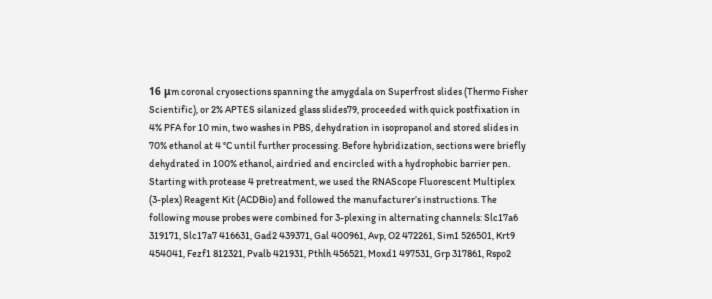16 μm coronal cryosections spanning the amygdala on Superfrost slides (Thermo Fisher Scientific), or 2% APTES silanized glass slides79, proceeded with quick postfixation in 4% PFA for 10 min, two washes in PBS, dehydration in isopropanol and stored slides in 70% ethanol at 4 °C until further processing. Before hybridization, sections were briefly dehydrated in 100% ethanol, airdried and encircled with a hydrophobic barrier pen. Starting with protease 4 pretreatment, we used the RNAScope Fluorescent Multiplex (3-plex) Reagent Kit (ACDBio) and followed the manufacturer’s instructions. The following mouse probes were combined for 3-plexing in alternating channels: Slc17a6 319171, Slc17a7 416631, Gad2 439371, Gal 400961, Avp, O2 472261, Sim1 526501, Krt9 454041, Fezf1 812321, Pvalb 421931, Pthlh 456521, Moxd1 497531, Grp 317861, Rspo2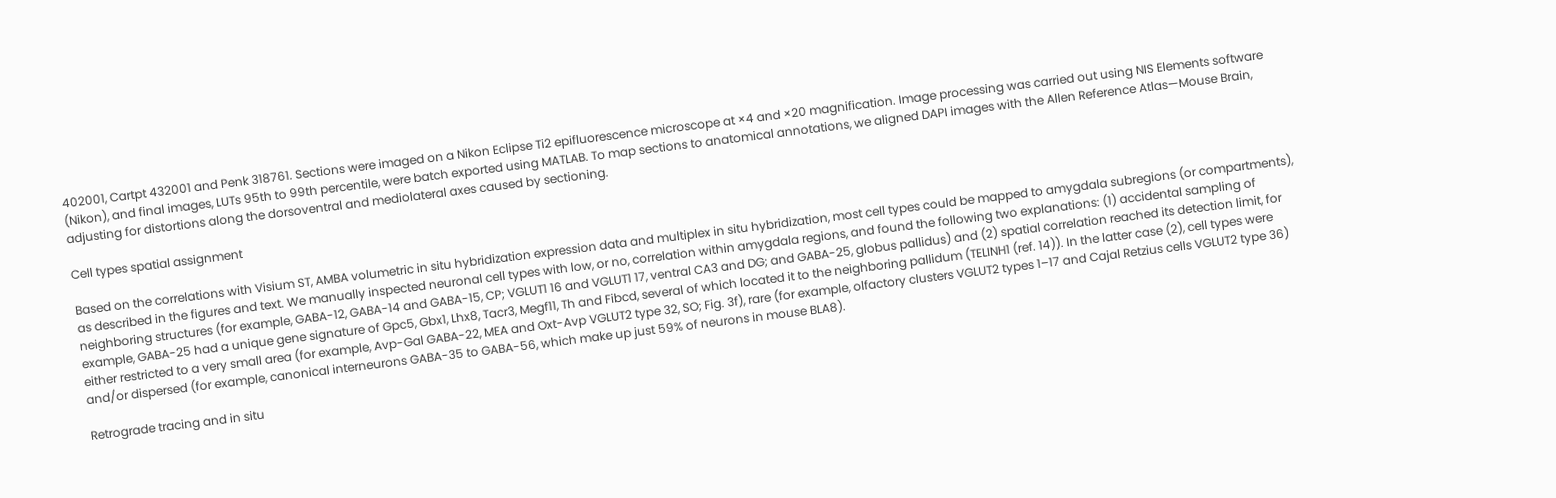402001, Cartpt 432001 and Penk 318761. Sections were imaged on a Nikon Eclipse Ti2 epifluorescence microscope at ×4 and ×20 magnification. Image processing was carried out using NIS Elements software (Nikon), and final images, LUTs 95th to 99th percentile, were batch exported using MATLAB. To map sections to anatomical annotations, we aligned DAPI images with the Allen Reference Atlas—Mouse Brain, adjusting for distortions along the dorsoventral and mediolateral axes caused by sectioning.

Cell types spatial assignment

Based on the correlations with Visium ST, AMBA volumetric in situ hybridization expression data and multiplex in situ hybridization, most cell types could be mapped to amygdala subregions (or compartments), as described in the figures and text. We manually inspected neuronal cell types with low, or no, correlation within amygdala regions, and found the following two explanations: (1) accidental sampling of neighboring structures (for example, GABA-12, GABA-14 and GABA-15, CP; VGLUT1 16 and VGLUT1 17, ventral CA3 and DG; and GABA-25, globus pallidus) and (2) spatial correlation reached its detection limit, for example, GABA-25 had a unique gene signature of Gpc5, Gbx1, Lhx8, Tacr3, Megf11, Th and Fibcd, several of which located it to the neighboring pallidum (TELINH1 (ref. 14)). In the latter case (2), cell types were either restricted to a very small area (for example, Avp-Gal GABA-22, MEA and Oxt-Avp VGLUT2 type 32, SO; Fig. 3f), rare (for example, olfactory clusters VGLUT2 types 1–17 and Cajal Retzius cells VGLUT2 type 36) and/or dispersed (for example, canonical interneurons GABA-35 to GABA-56, which make up just 59% of neurons in mouse BLA8).

Retrograde tracing and in situ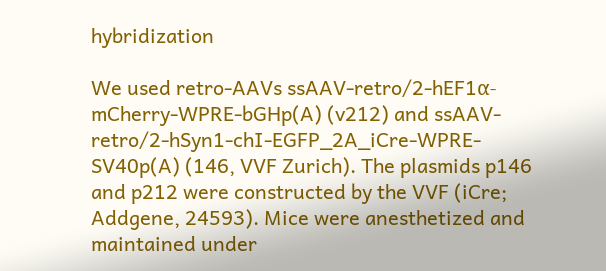hybridization

We used retro-AAVs ssAAV-retro/2-hEF1α-mCherry-WPRE-bGHp(A) (v212) and ssAAV-retro/2-hSyn1-chI-EGFP_2A_iCre-WPRE-SV40p(A) (146, VVF Zurich). The plasmids p146 and p212 were constructed by the VVF (iCre; Addgene, 24593). Mice were anesthetized and maintained under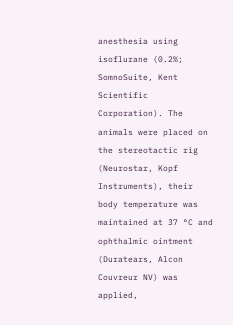anesthesia using isoflurane (0.2%; SomnoSuite, Kent Scientific Corporation). The animals were placed on the stereotactic rig (Neurostar, Kopf Instruments), their body temperature was maintained at 37 °C and ophthalmic ointment (Duratears, Alcon Couvreur NV) was applied,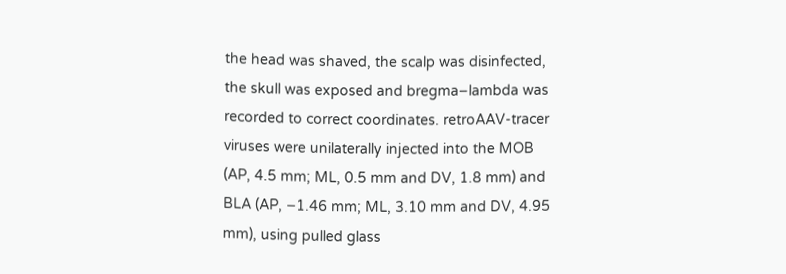the head was shaved, the scalp was disinfected, the skull was exposed and bregma–lambda was recorded to correct coordinates. retroAAV-tracer viruses were unilaterally injected into the MOB (AP, 4.5 mm; ML, 0.5 mm and DV, 1.8 mm) and BLA (AP, −1.46 mm; ML, 3.10 mm and DV, 4.95 mm), using pulled glass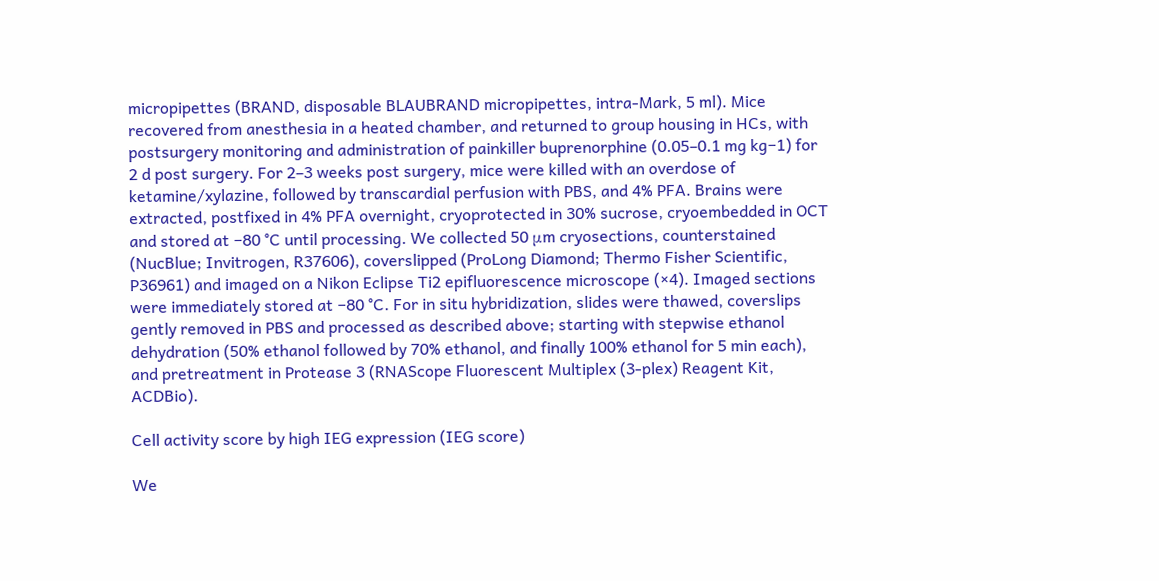micropipettes (BRAND, disposable BLAUBRAND micropipettes, intra-Mark, 5 ml). Mice recovered from anesthesia in a heated chamber, and returned to group housing in HCs, with postsurgery monitoring and administration of painkiller buprenorphine (0.05–0.1 mg kg−1) for 2 d post surgery. For 2–3 weeks post surgery, mice were killed with an overdose of ketamine/xylazine, followed by transcardial perfusion with PBS, and 4% PFA. Brains were extracted, postfixed in 4% PFA overnight, cryoprotected in 30% sucrose, cryoembedded in OCT and stored at −80 °C until processing. We collected 50 μm cryosections, counterstained (NucBlue; Invitrogen, R37606), coverslipped (ProLong Diamond; Thermo Fisher Scientific, P36961) and imaged on a Nikon Eclipse Ti2 epifluorescence microscope (×4). Imaged sections were immediately stored at −80 °C. For in situ hybridization, slides were thawed, coverslips gently removed in PBS and processed as described above; starting with stepwise ethanol dehydration (50% ethanol followed by 70% ethanol, and finally 100% ethanol for 5 min each), and pretreatment in Protease 3 (RNAScope Fluorescent Multiplex (3-plex) Reagent Kit, ACDBio).

Cell activity score by high IEG expression (IEG score)

We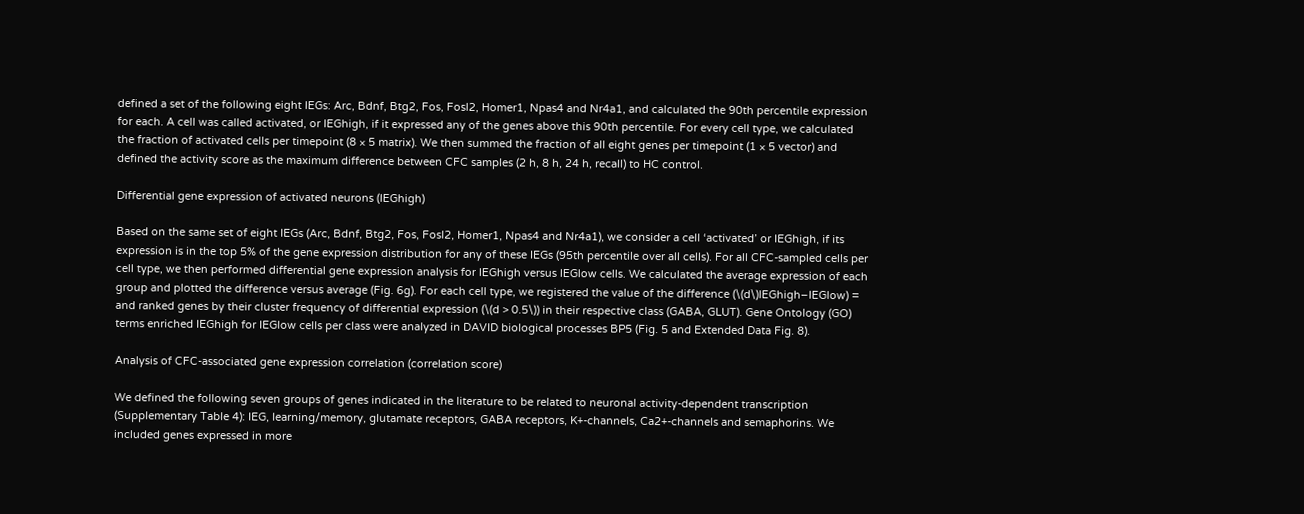defined a set of the following eight IEGs: Arc, Bdnf, Btg2, Fos, Fosl2, Homer1, Npas4 and Nr4a1, and calculated the 90th percentile expression for each. A cell was called activated, or IEGhigh, if it expressed any of the genes above this 90th percentile. For every cell type, we calculated the fraction of activated cells per timepoint (8 × 5 matrix). We then summed the fraction of all eight genes per timepoint (1 × 5 vector) and defined the activity score as the maximum difference between CFC samples (2 h, 8 h, 24 h, recall) to HC control.

Differential gene expression of activated neurons (IEGhigh)

Based on the same set of eight IEGs (Arc, Bdnf, Btg2, Fos, Fosl2, Homer1, Npas4 and Nr4a1), we consider a cell ‘activated’ or IEGhigh, if its expression is in the top 5% of the gene expression distribution for any of these IEGs (95th percentile over all cells). For all CFC-sampled cells per cell type, we then performed differential gene expression analysis for IEGhigh versus IEGlow cells. We calculated the average expression of each group and plotted the difference versus average (Fig. 6g). For each cell type, we registered the value of the difference (\(d\)IEGhigh–IEGlow) = and ranked genes by their cluster frequency of differential expression (\(d > 0.5\)) in their respective class (GABA, GLUT). Gene Ontology (GO) terms enriched IEGhigh for IEGlow cells per class were analyzed in DAVID biological processes BP5 (Fig. 5 and Extended Data Fig. 8).

Analysis of CFC-associated gene expression correlation (correlation score)

We defined the following seven groups of genes indicated in the literature to be related to neuronal activity-dependent transcription (Supplementary Table 4): IEG, learning/memory, glutamate receptors, GABA receptors, K+-channels, Ca2+-channels and semaphorins. We included genes expressed in more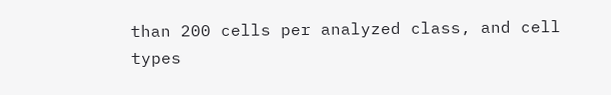than 200 cells per analyzed class, and cell types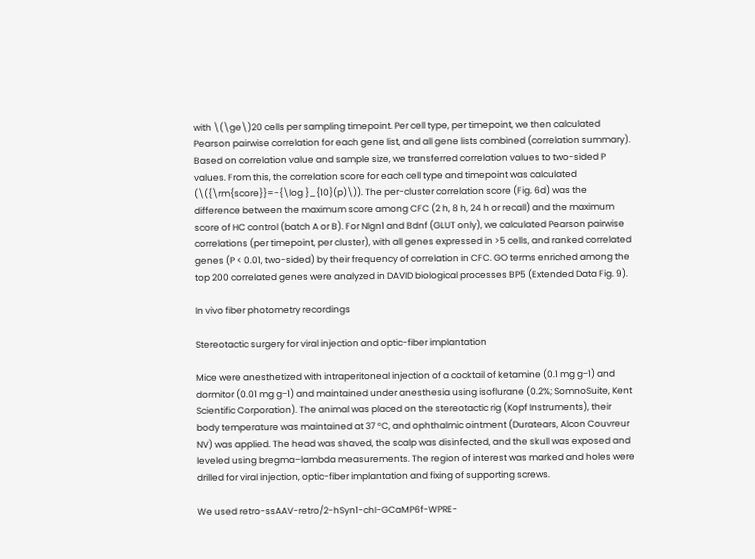with \(\ge\)20 cells per sampling timepoint. Per cell type, per timepoint, we then calculated Pearson pairwise correlation for each gene list, and all gene lists combined (correlation summary). Based on correlation value and sample size, we transferred correlation values to two-sided P values. From this, the correlation score for each cell type and timepoint was calculated (\({\rm{score}}=-{\log }_{10}(p)\)). The per-cluster correlation score (Fig. 6d) was the difference between the maximum score among CFC (2 h, 8 h, 24 h or recall) and the maximum score of HC control (batch A or B). For Nlgn1 and Bdnf (GLUT only), we calculated Pearson pairwise correlations (per timepoint, per cluster), with all genes expressed in >5 cells, and ranked correlated genes (P < 0.01, two-sided) by their frequency of correlation in CFC. GO terms enriched among the top 200 correlated genes were analyzed in DAVID biological processes BP5 (Extended Data Fig. 9).

In vivo fiber photometry recordings

Stereotactic surgery for viral injection and optic-fiber implantation

Mice were anesthetized with intraperitoneal injection of a cocktail of ketamine (0.1 mg g−1) and dormitor (0.01 mg g−1) and maintained under anesthesia using isoflurane (0.2%; SomnoSuite, Kent Scientific Corporation). The animal was placed on the stereotactic rig (Kopf Instruments), their body temperature was maintained at 37 °C, and ophthalmic ointment (Duratears, Alcon Couvreur NV) was applied. The head was shaved, the scalp was disinfected, and the skull was exposed and leveled using bregma–lambda measurements. The region of interest was marked and holes were drilled for viral injection, optic-fiber implantation and fixing of supporting screws.

We used retro-ssAAV-retro/2-hSyn1-chI-GCaMP6f-WPRE-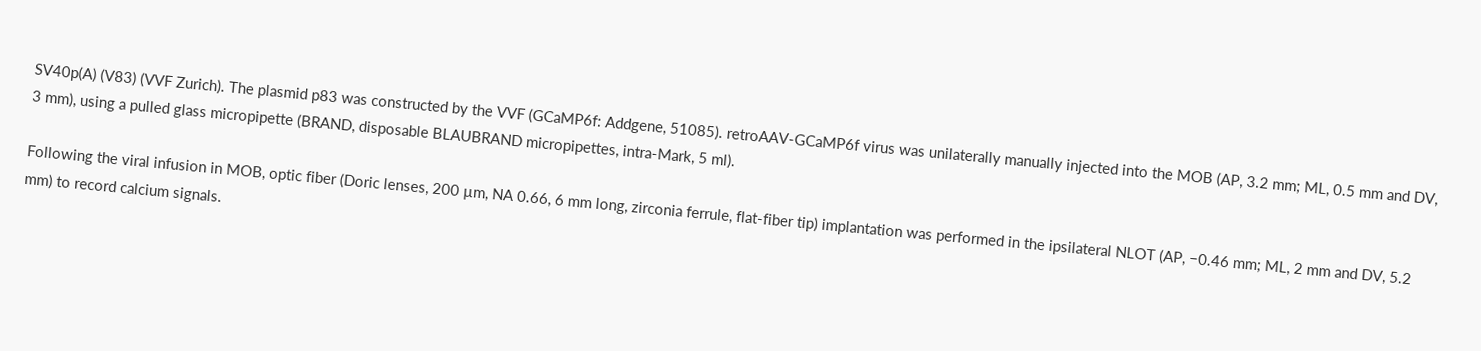SV40p(A) (V83) (VVF Zurich). The plasmid p83 was constructed by the VVF (GCaMP6f: Addgene, 51085). retroAAV-GCaMP6f virus was unilaterally manually injected into the MOB (AP, 3.2 mm; ML, 0.5 mm and DV, 3 mm), using a pulled glass micropipette (BRAND, disposable BLAUBRAND micropipettes, intra-Mark, 5 ml).

Following the viral infusion in MOB, optic fiber (Doric lenses, 200 µm, NA 0.66, 6 mm long, zirconia ferrule, flat-fiber tip) implantation was performed in the ipsilateral NLOT (AP, −0.46 mm; ML, 2 mm and DV, 5.2 mm) to record calcium signals.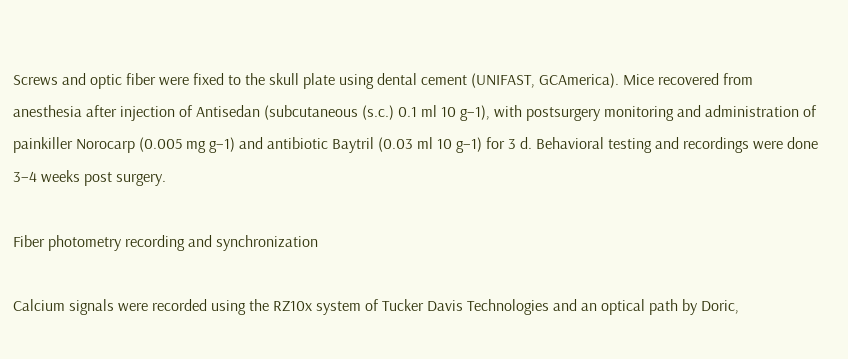Screws and optic fiber were fixed to the skull plate using dental cement (UNIFAST, GCAmerica). Mice recovered from anesthesia after injection of Antisedan (subcutaneous (s.c.) 0.1 ml 10 g−1), with postsurgery monitoring and administration of painkiller Norocarp (0.005 mg g−1) and antibiotic Baytril (0.03 ml 10 g−1) for 3 d. Behavioral testing and recordings were done 3–4 weeks post surgery.

Fiber photometry recording and synchronization

Calcium signals were recorded using the RZ10x system of Tucker Davis Technologies and an optical path by Doric,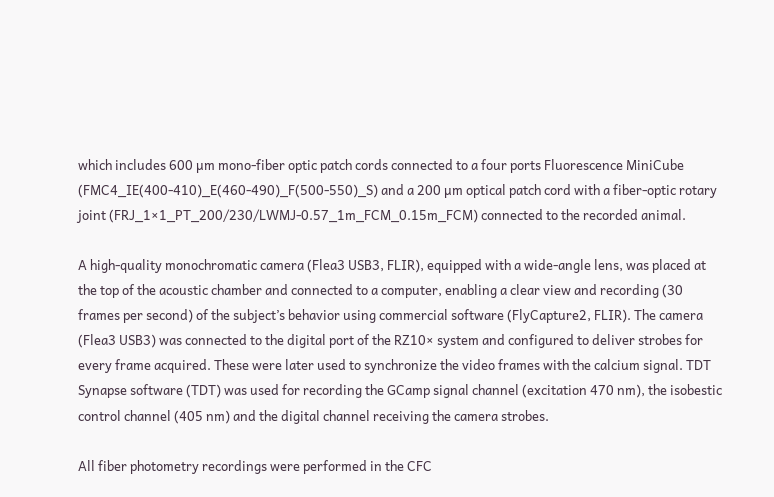which includes 600 µm mono-fiber optic patch cords connected to a four ports Fluorescence MiniCube (FMC4_IE(400-410)_E(460-490)_F(500-550)_S) and a 200 µm optical patch cord with a fiber-optic rotary joint (FRJ_1×1_PT_200/230/LWMJ-0.57_1m_FCM_0.15m_FCM) connected to the recorded animal.

A high-quality monochromatic camera (Flea3 USB3, FLIR), equipped with a wide-angle lens, was placed at the top of the acoustic chamber and connected to a computer, enabling a clear view and recording (30 frames per second) of the subject’s behavior using commercial software (FlyCapture2, FLIR). The camera (Flea3 USB3) was connected to the digital port of the RZ10× system and configured to deliver strobes for every frame acquired. These were later used to synchronize the video frames with the calcium signal. TDT Synapse software (TDT) was used for recording the GCamp signal channel (excitation 470 nm), the isobestic control channel (405 nm) and the digital channel receiving the camera strobes.

All fiber photometry recordings were performed in the CFC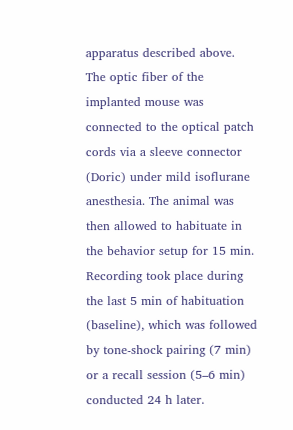apparatus described above. The optic fiber of the implanted mouse was connected to the optical patch cords via a sleeve connector (Doric) under mild isoflurane anesthesia. The animal was then allowed to habituate in the behavior setup for 15 min. Recording took place during the last 5 min of habituation (baseline), which was followed by tone-shock pairing (7 min) or a recall session (5–6 min) conducted 24 h later.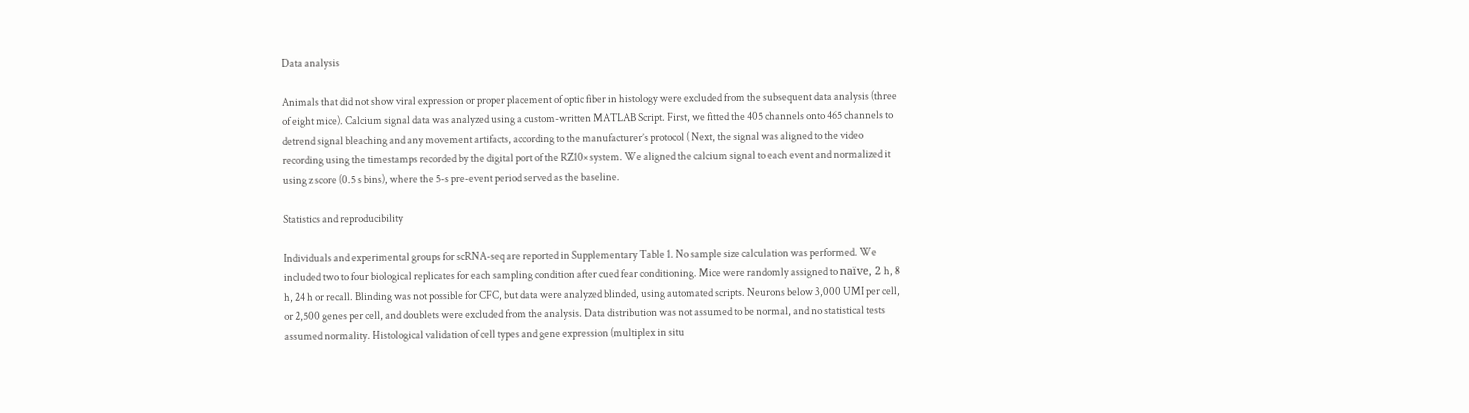Data analysis

Animals that did not show viral expression or proper placement of optic fiber in histology were excluded from the subsequent data analysis (three of eight mice). Calcium signal data was analyzed using a custom-written MATLAB Script. First, we fitted the 405 channels onto 465 channels to detrend signal bleaching and any movement artifacts, according to the manufacturer’s protocol ( Next, the signal was aligned to the video recording using the timestamps recorded by the digital port of the RZ10× system. We aligned the calcium signal to each event and normalized it using z score (0.5 s bins), where the 5-s pre-event period served as the baseline.

Statistics and reproducibility

Individuals and experimental groups for scRNA-seq are reported in Supplementary Table 1. No sample size calculation was performed. We included two to four biological replicates for each sampling condition after cued fear conditioning. Mice were randomly assigned to naïve, 2 h, 8 h, 24 h or recall. Blinding was not possible for CFC, but data were analyzed blinded, using automated scripts. Neurons below 3,000 UMI per cell, or 2,500 genes per cell, and doublets were excluded from the analysis. Data distribution was not assumed to be normal, and no statistical tests assumed normality. Histological validation of cell types and gene expression (multiplex in situ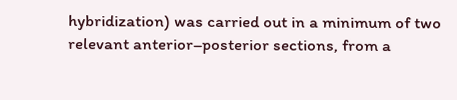hybridization) was carried out in a minimum of two relevant anterior–posterior sections, from a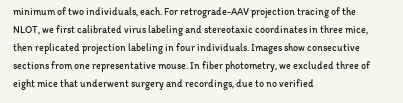minimum of two individuals, each. For retrograde-AAV projection tracing of the NLOT, we first calibrated virus labeling and stereotaxic coordinates in three mice, then replicated projection labeling in four individuals. Images show consecutive sections from one representative mouse. In fiber photometry, we excluded three of eight mice that underwent surgery and recordings, due to no verified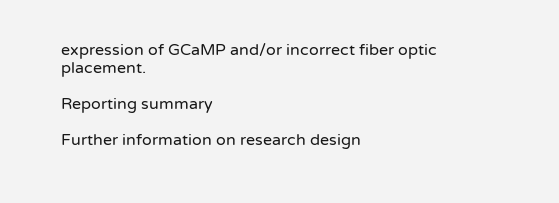expression of GCaMP and/or incorrect fiber optic placement.

Reporting summary

Further information on research design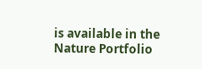is available in the Nature Portfolio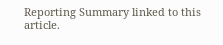Reporting Summary linked to this article.